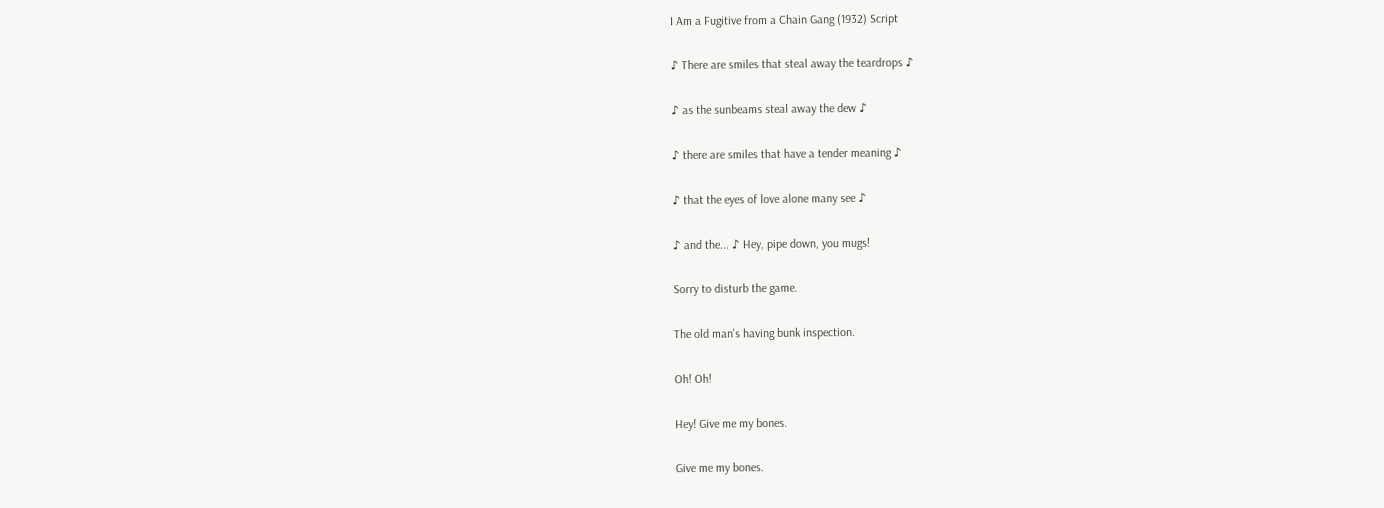I Am a Fugitive from a Chain Gang (1932) Script

♪ There are smiles that steal away the teardrops ♪

♪ as the sunbeams steal away the dew ♪

♪ there are smiles that have a tender meaning ♪

♪ that the eyes of love alone many see ♪

♪ and the... ♪ Hey, pipe down, you mugs!

Sorry to disturb the game.

The old man's having bunk inspection.

Oh! Oh!

Hey! Give me my bones.

Give me my bones.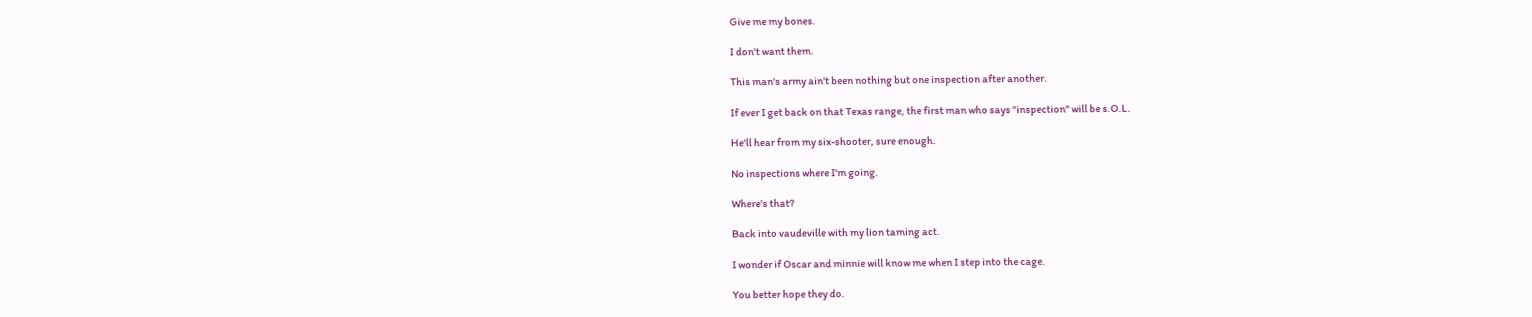Give me my bones.

I don't want them.

This man's army ain't been nothing but one inspection after another.

If ever I get back on that Texas range, the first man who says "inspection" will be s.O.L.

He'll hear from my six-shooter, sure enough.

No inspections where I'm going.

Where's that?

Back into vaudeville with my lion taming act.

I wonder if Oscar and minnie will know me when I step into the cage.

You better hope they do.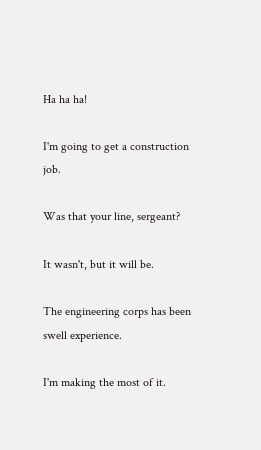Ha ha ha!

I'm going to get a construction job.

Was that your line, sergeant?

It wasn't, but it will be.

The engineering corps has been swell experience.

I'm making the most of it.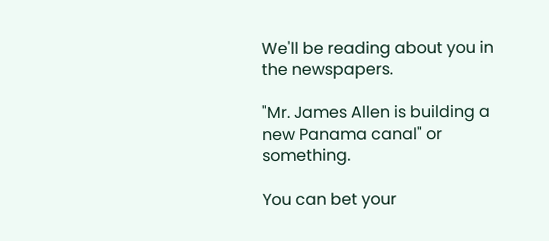We'll be reading about you in the newspapers.

"Mr. James Allen is building a new Panama canal" or something.

You can bet your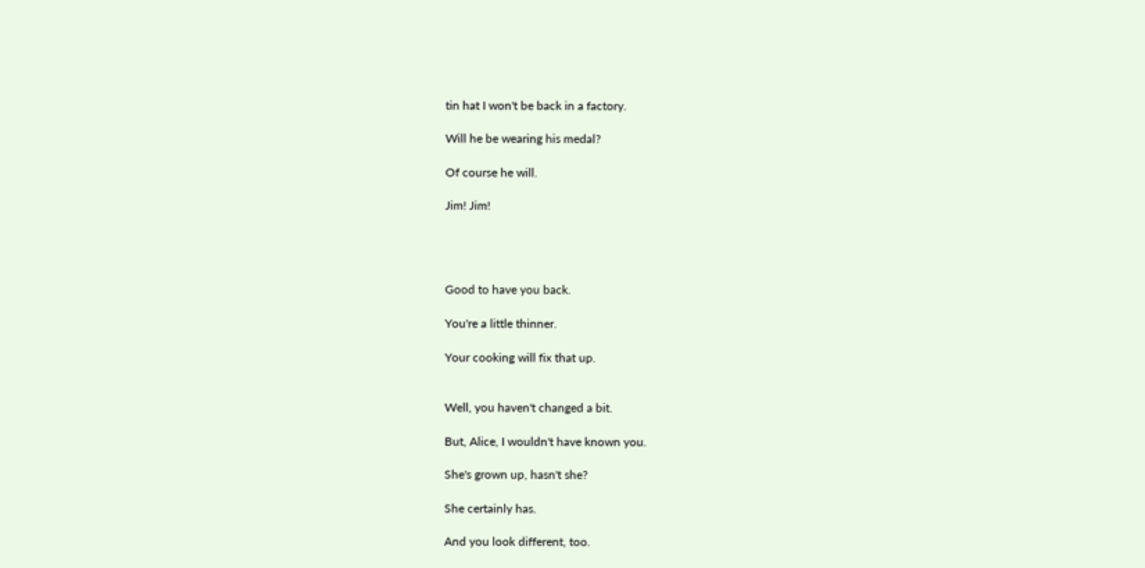tin hat I won't be back in a factory.

Will he be wearing his medal?

Of course he will.

Jim! Jim!




Good to have you back.

You're a little thinner.

Your cooking will fix that up.


Well, you haven't changed a bit.

But, Alice, I wouldn't have known you.

She's grown up, hasn't she?

She certainly has.

And you look different, too.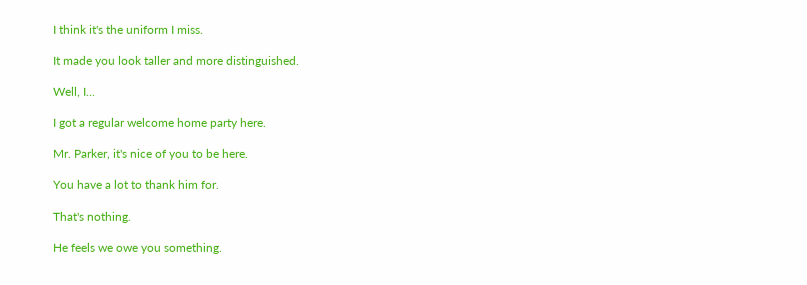I think it's the uniform I miss.

It made you look taller and more distinguished.

Well, I...

I got a regular welcome home party here.

Mr. Parker, it's nice of you to be here.

You have a lot to thank him for.

That's nothing.

He feels we owe you something.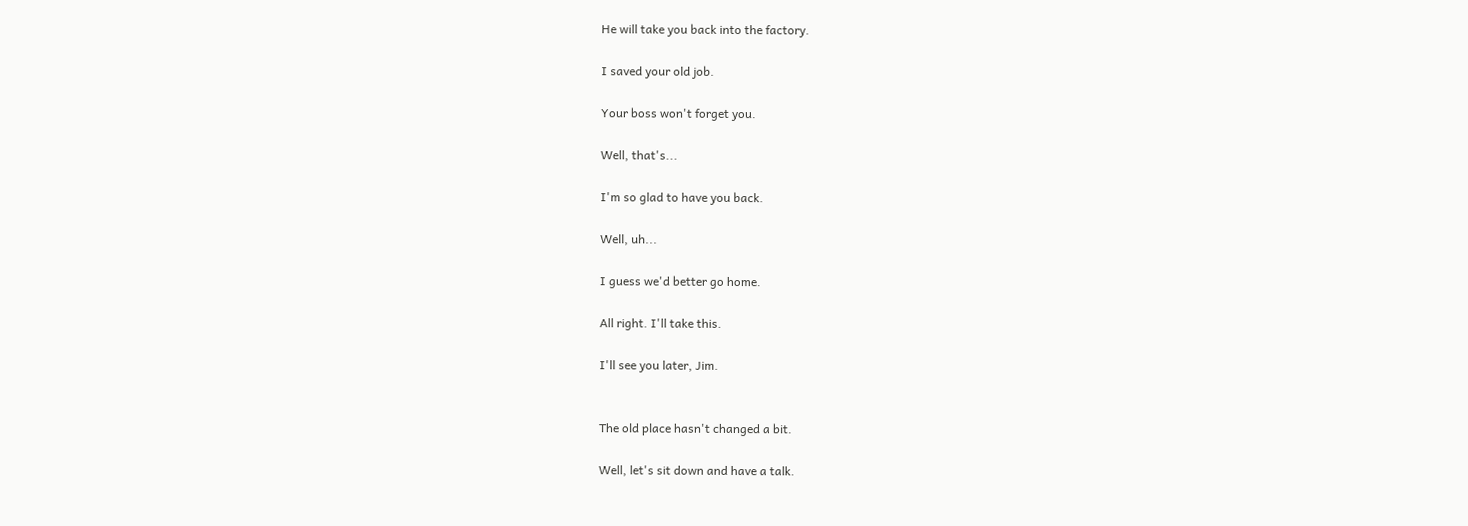He will take you back into the factory.

I saved your old job.

Your boss won't forget you.

Well, that's...

I'm so glad to have you back.

Well, uh...

I guess we'd better go home.

All right. I'll take this.

I'll see you later, Jim.


The old place hasn't changed a bit.

Well, let's sit down and have a talk.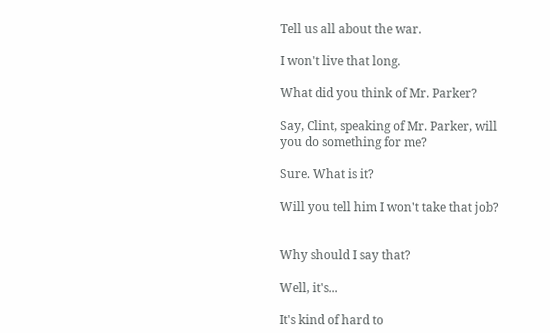Tell us all about the war.

I won't live that long.

What did you think of Mr. Parker?

Say, Clint, speaking of Mr. Parker, will you do something for me?

Sure. What is it?

Will you tell him I won't take that job?


Why should I say that?

Well, it's...

It's kind of hard to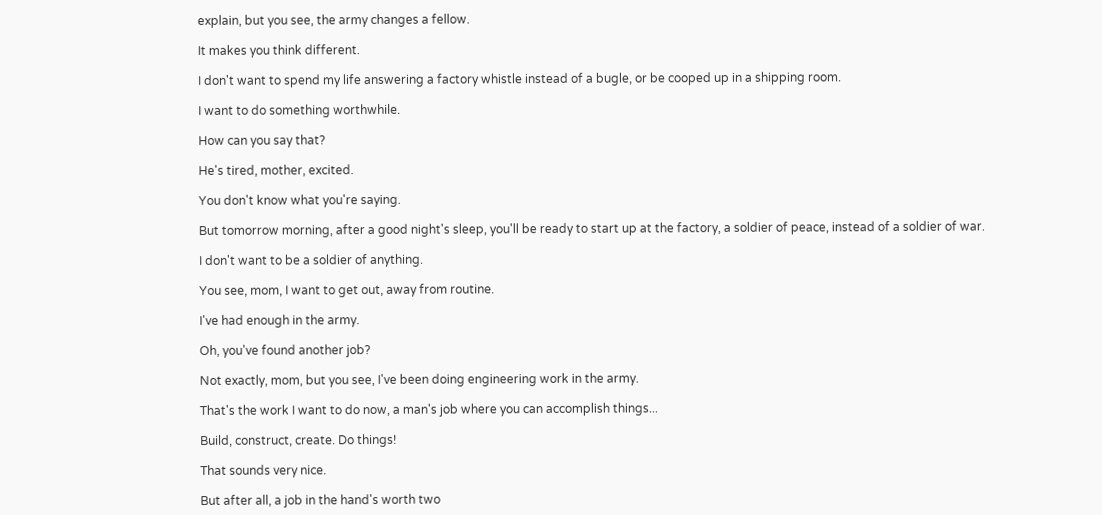explain, but you see, the army changes a fellow.

It makes you think different.

I don't want to spend my life answering a factory whistle instead of a bugle, or be cooped up in a shipping room.

I want to do something worthwhile.

How can you say that?

He's tired, mother, excited.

You don't know what you're saying.

But tomorrow morning, after a good night's sleep, you'll be ready to start up at the factory, a soldier of peace, instead of a soldier of war.

I don't want to be a soldier of anything.

You see, mom, I want to get out, away from routine.

I've had enough in the army.

Oh, you've found another job?

Not exactly, mom, but you see, I've been doing engineering work in the army.

That's the work I want to do now, a man's job where you can accomplish things...

Build, construct, create. Do things!

That sounds very nice.

But after all, a job in the hand's worth two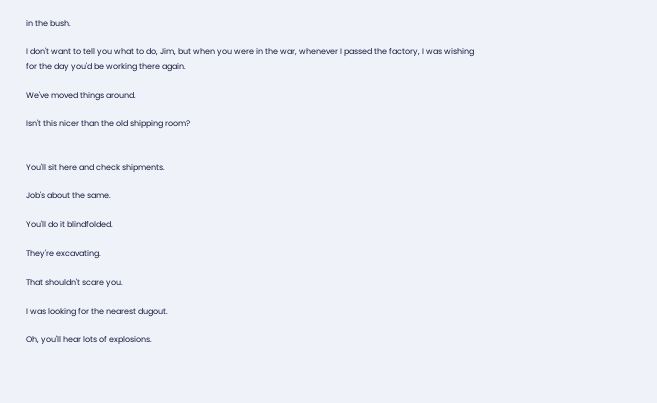in the bush.

I don't want to tell you what to do, Jim, but when you were in the war, whenever I passed the factory, I was wishing for the day you'd be working there again.

We've moved things around.

Isn't this nicer than the old shipping room?


You'll sit here and check shipments.

Job's about the same.

You'll do it blindfolded.

They're excavating.

That shouldn't scare you.

I was looking for the nearest dugout.

Oh, you'll hear lots of explosions.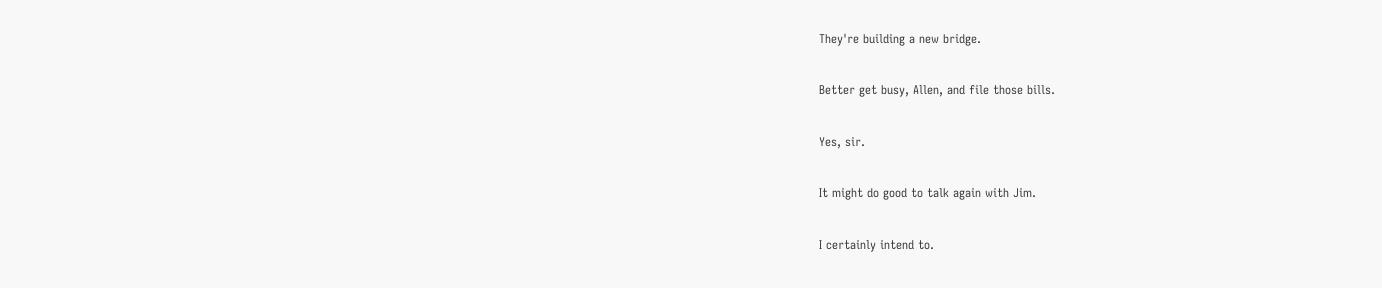They're building a new bridge.

Better get busy, Allen, and file those bills.

Yes, sir.

It might do good to talk again with Jim.

I certainly intend to.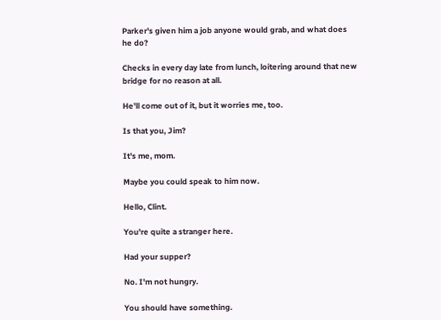Parker's given him a job anyone would grab, and what does he do?

Checks in every day late from lunch, loitering around that new bridge for no reason at all.

He'll come out of it, but it worries me, too.

Is that you, Jim?

It's me, mom.

Maybe you could speak to him now.

Hello, Clint.

You're quite a stranger here.

Had your supper?

No. I'm not hungry.

You should have something.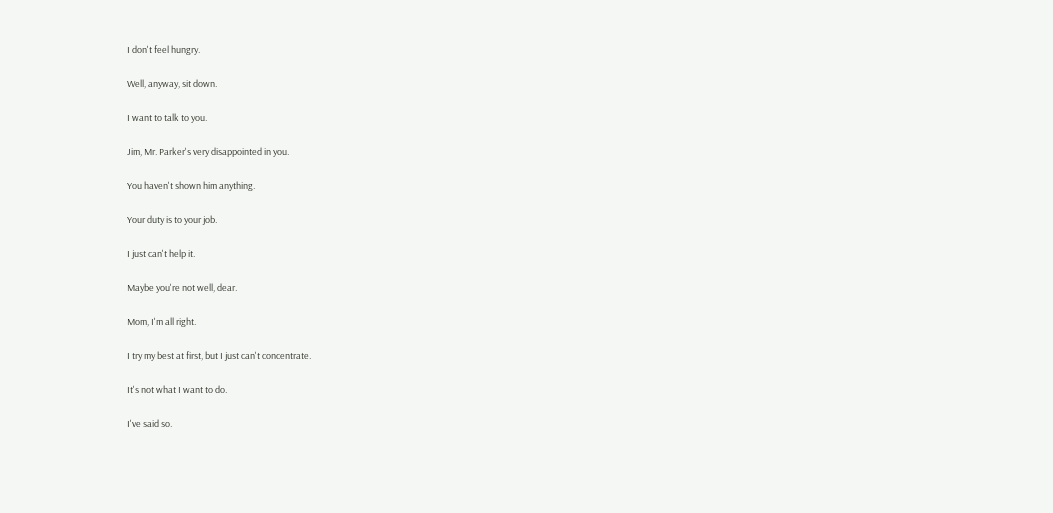I don't feel hungry.

Well, anyway, sit down.

I want to talk to you.

Jim, Mr. Parker's very disappointed in you.

You haven't shown him anything.

Your duty is to your job.

I just can't help it.

Maybe you're not well, dear.

Mom, I'm all right.

I try my best at first, but I just can't concentrate.

It's not what I want to do.

I've said so.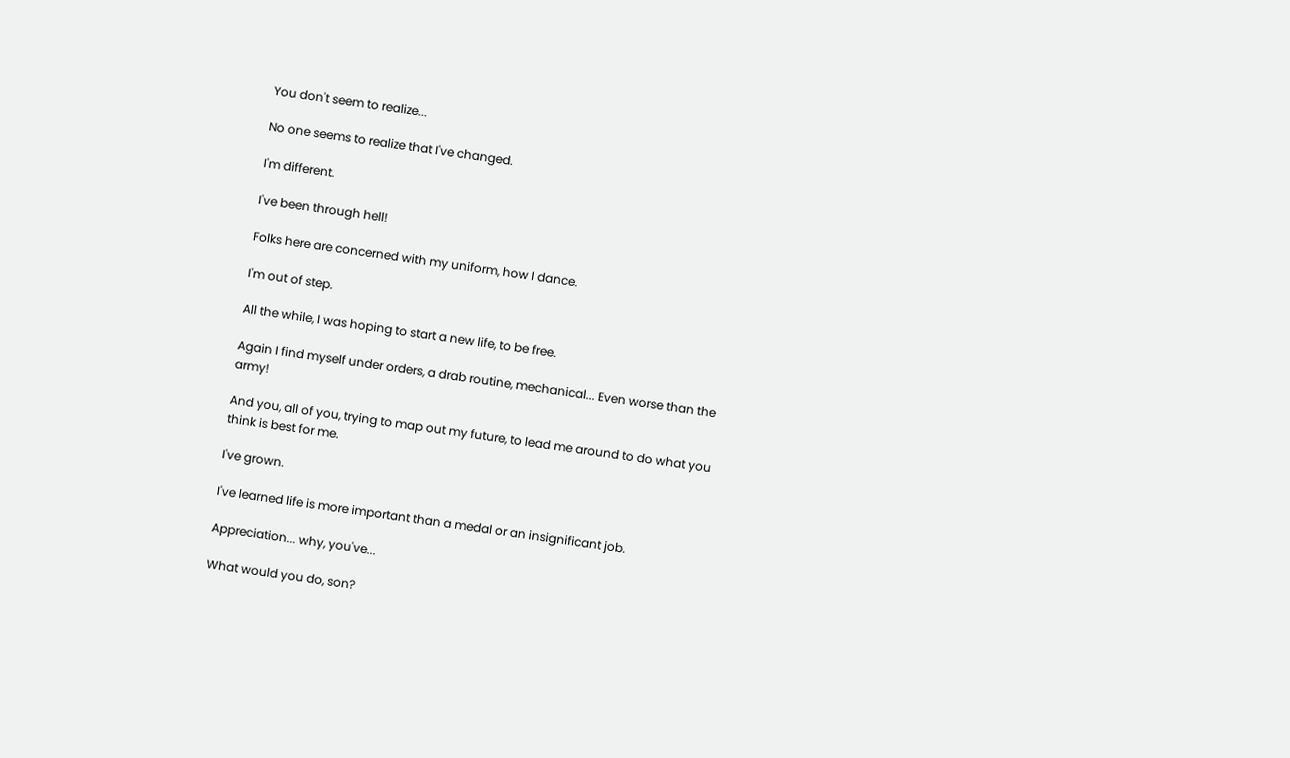You don't seem to realize...

No one seems to realize that I've changed.

I'm different.

I've been through hell!

Folks here are concerned with my uniform, how I dance.

I'm out of step.

All the while, I was hoping to start a new life, to be free.

Again I find myself under orders, a drab routine, mechanical... Even worse than the army!

And you, all of you, trying to map out my future, to lead me around to do what you think is best for me.

I've grown.

I've learned life is more important than a medal or an insignificant job.

Appreciation... why, you've...

What would you do, son?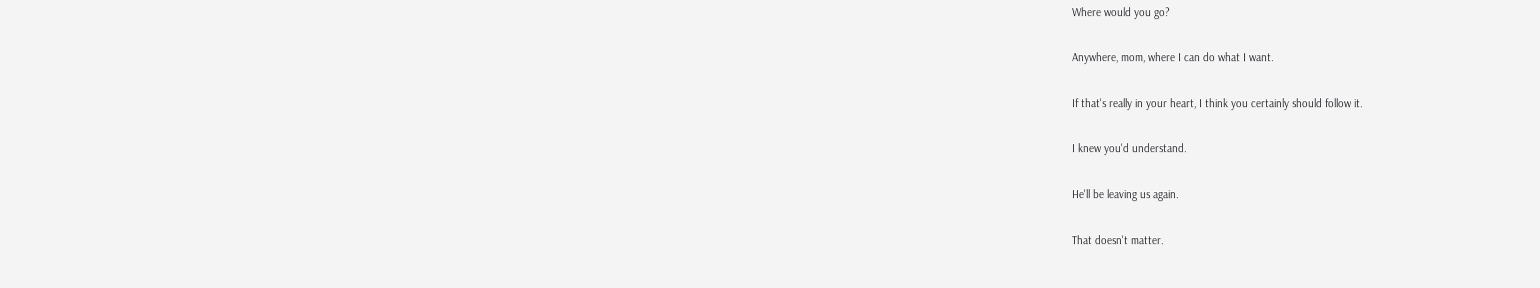Where would you go?

Anywhere, mom, where I can do what I want.

If that's really in your heart, I think you certainly should follow it.

I knew you'd understand.

He'll be leaving us again.

That doesn't matter.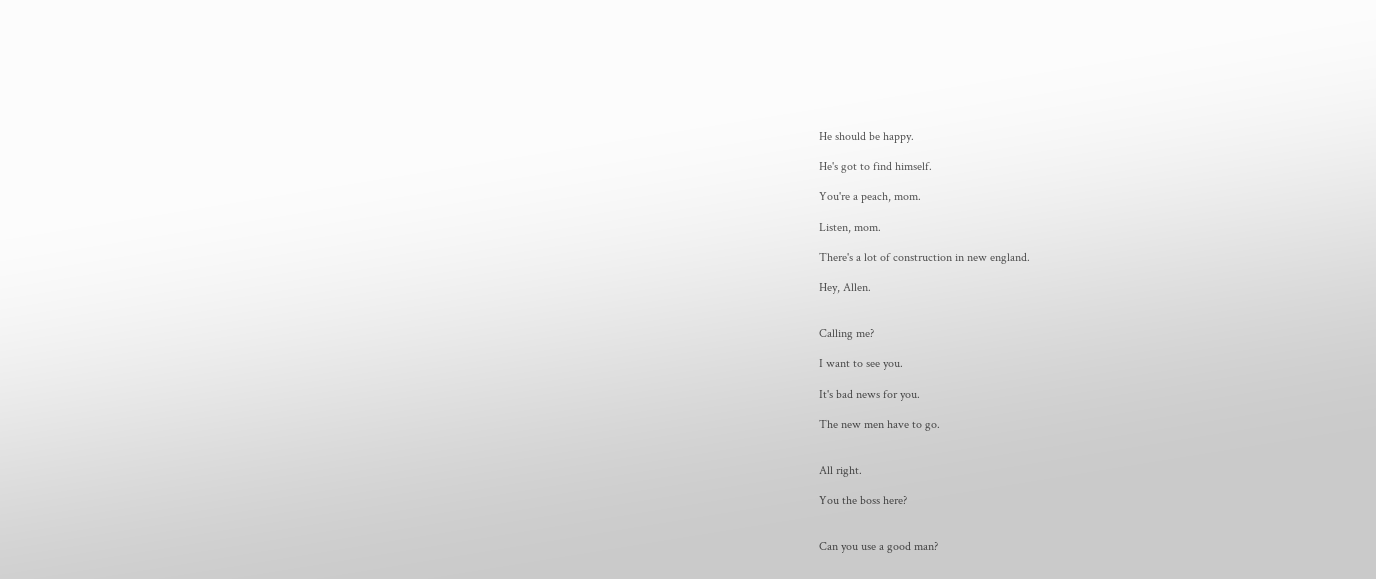He should be happy.

He's got to find himself.

You're a peach, mom.

Listen, mom.

There's a lot of construction in new england.

Hey, Allen.


Calling me?

I want to see you.

It's bad news for you.

The new men have to go.


All right.

You the boss here?


Can you use a good man?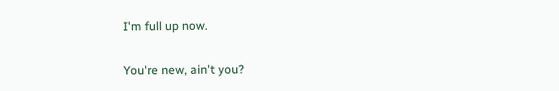I'm full up now.

You're new, ain't you?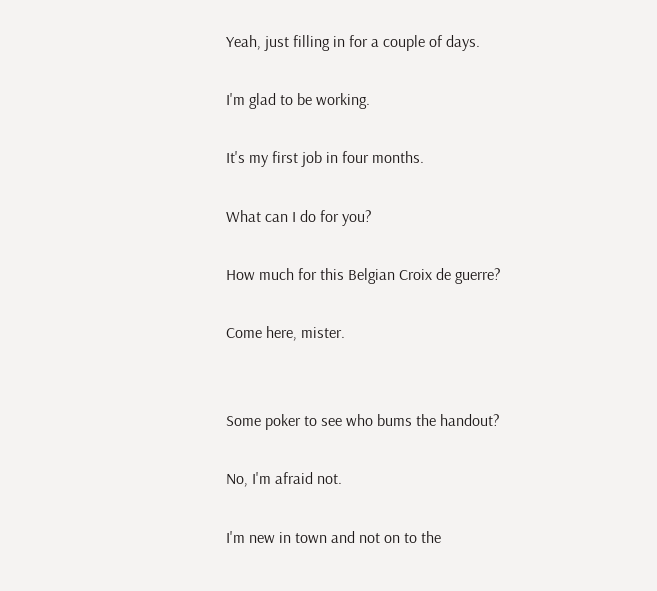Yeah, just filling in for a couple of days.

I'm glad to be working.

It's my first job in four months.

What can I do for you?

How much for this Belgian Croix de guerre?

Come here, mister.


Some poker to see who bums the handout?

No, I'm afraid not.

I'm new in town and not on to the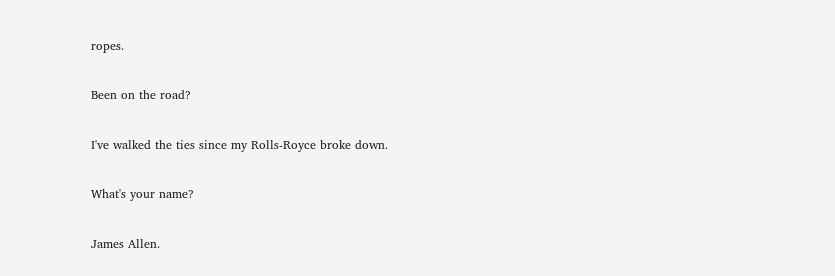ropes.

Been on the road?

I've walked the ties since my Rolls-Royce broke down.

What's your name?

James Allen.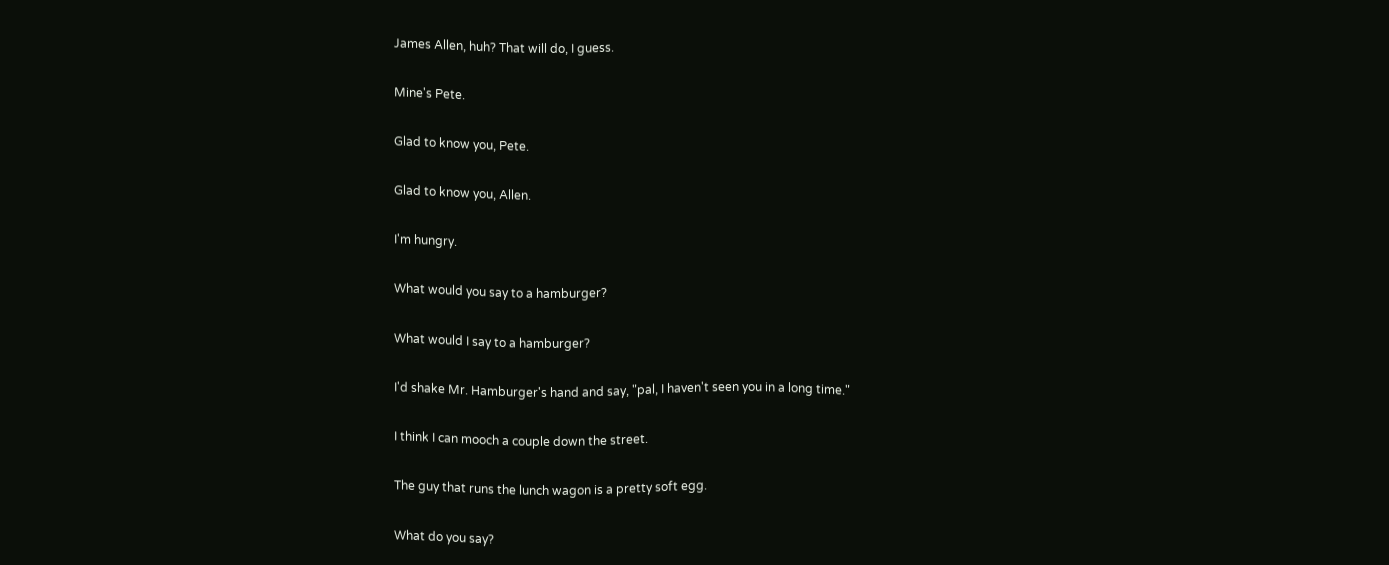James Allen, huh? That will do, I guess.

Mine's Pete.

Glad to know you, Pete.

Glad to know you, Allen.

I'm hungry.

What would you say to a hamburger?

What would I say to a hamburger?

I'd shake Mr. Hamburger's hand and say, "pal, I haven't seen you in a long time."

I think I can mooch a couple down the street.

The guy that runs the lunch wagon is a pretty soft egg.

What do you say?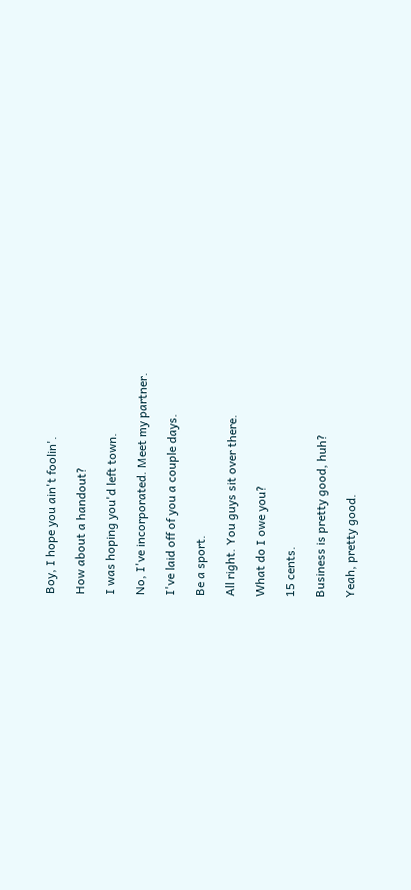Boy, I hope you ain't foolin'.

How about a handout?

I was hoping you'd left town.

No, I've incorporated. Meet my partner.

I've laid off of you a couple days.

Be a sport.

All right. You guys sit over there.

What do I owe you?

15 cents.

Business is pretty good, huh?

Yeah, pretty good.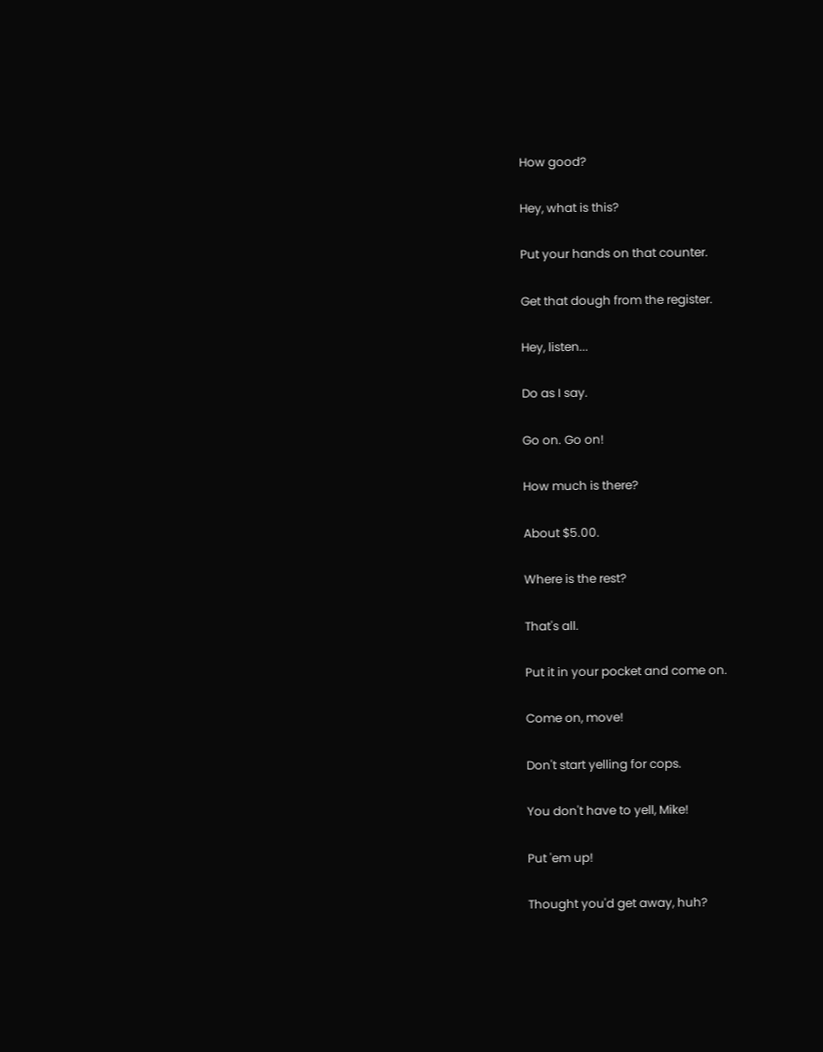How good?

Hey, what is this?

Put your hands on that counter.

Get that dough from the register.

Hey, listen...

Do as I say.

Go on. Go on!

How much is there?

About $5.00.

Where is the rest?

That's all.

Put it in your pocket and come on.

Come on, move!

Don't start yelling for cops.

You don't have to yell, Mike!

Put 'em up!

Thought you'd get away, huh?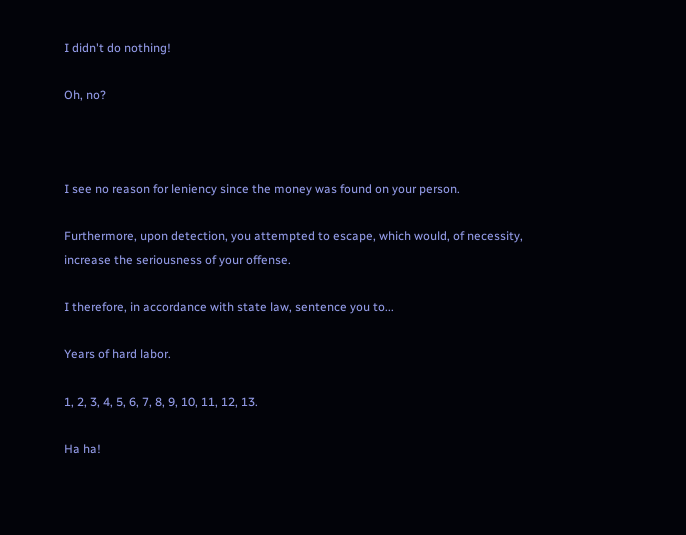I didn't do nothing!

Oh, no?



I see no reason for leniency since the money was found on your person.

Furthermore, upon detection, you attempted to escape, which would, of necessity, increase the seriousness of your offense.

I therefore, in accordance with state law, sentence you to...

Years of hard labor.

1, 2, 3, 4, 5, 6, 7, 8, 9, 10, 11, 12, 13.

Ha ha!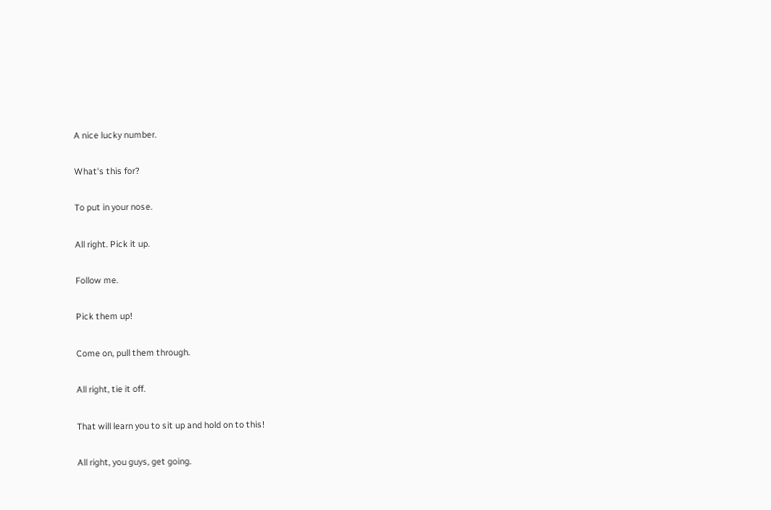A nice lucky number.

What's this for?

To put in your nose.

All right. Pick it up.

Follow me.

Pick them up!

Come on, pull them through.

All right, tie it off.

That will learn you to sit up and hold on to this!

All right, you guys, get going.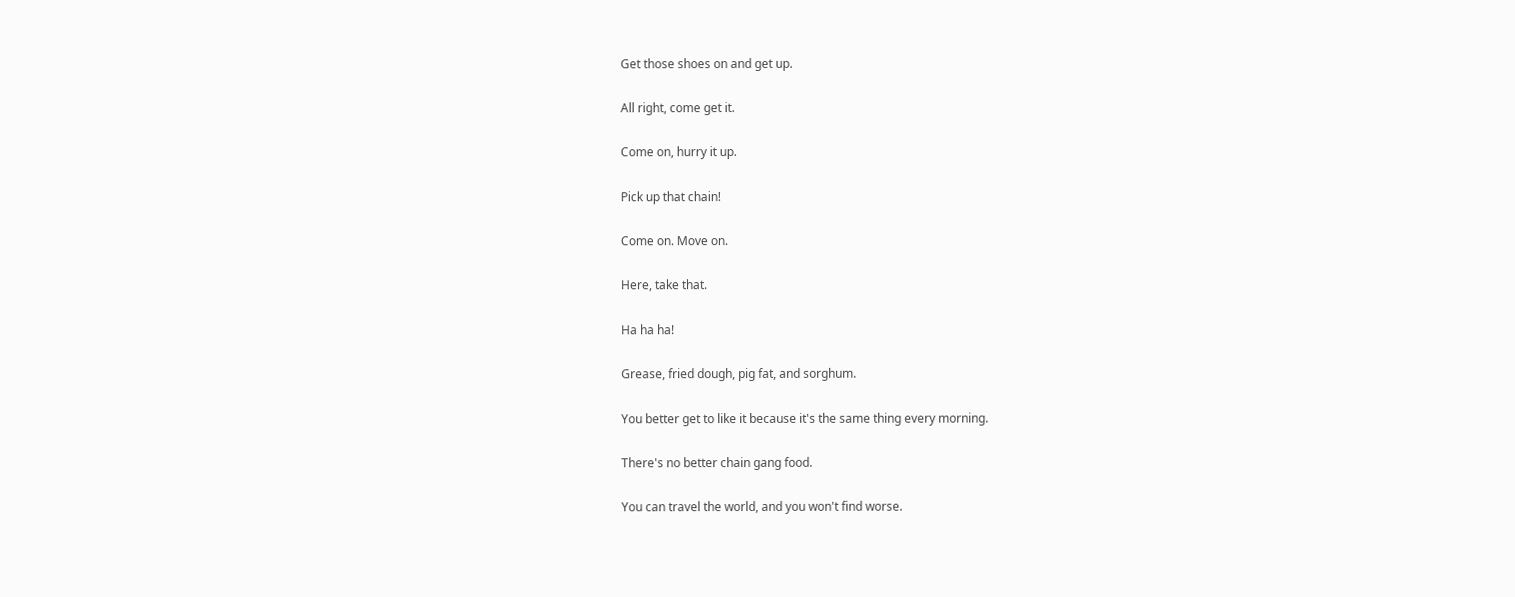Get those shoes on and get up.

All right, come get it.

Come on, hurry it up.

Pick up that chain!

Come on. Move on.

Here, take that.

Ha ha ha!

Grease, fried dough, pig fat, and sorghum.

You better get to like it because it's the same thing every morning.

There's no better chain gang food.

You can travel the world, and you won't find worse.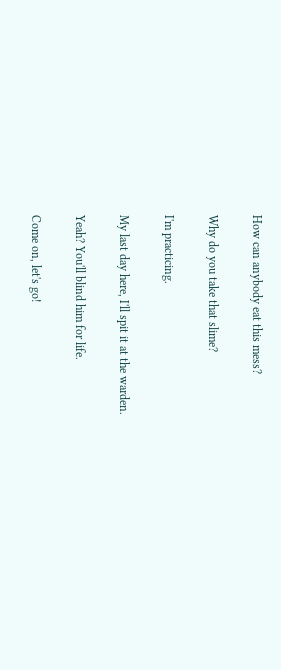How can anybody eat this mess?

Why do you take that slime?

I'm practicing.

My last day here, I'll spit it at the warden.

Yeah? You'll blind him for life.

Come on, let's go!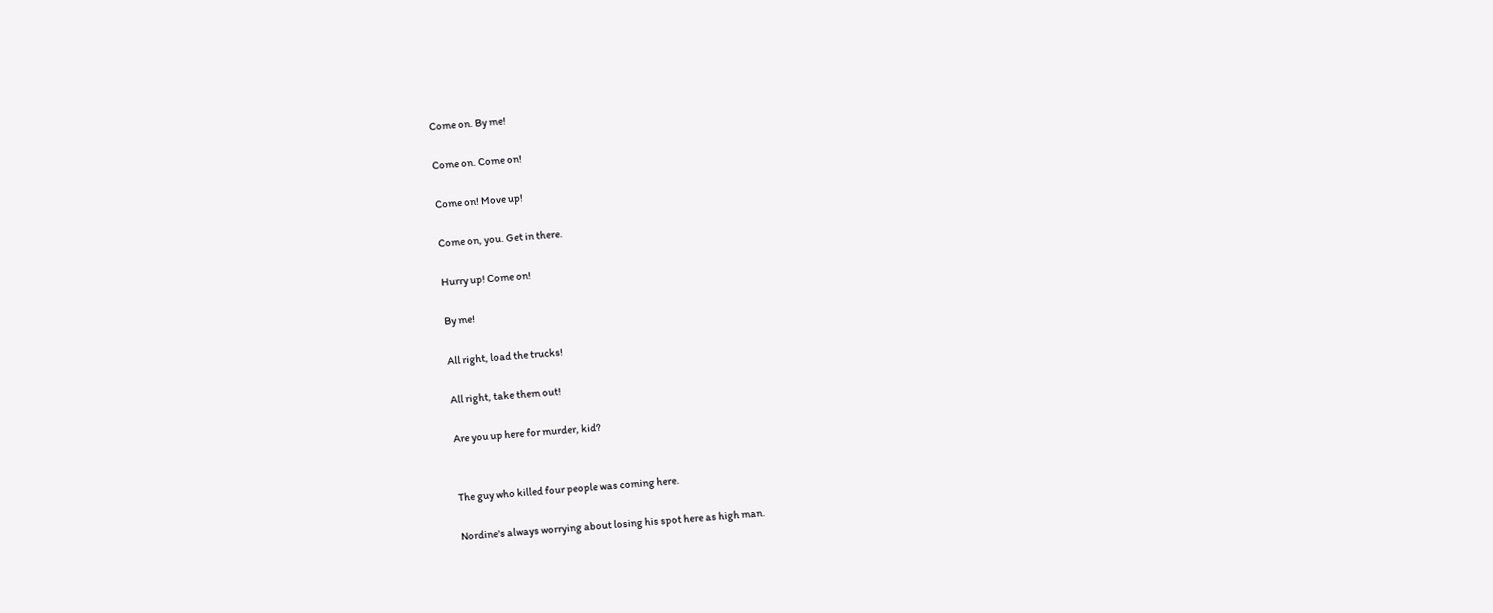Come on. By me!

Come on. Come on!

Come on! Move up!

Come on, you. Get in there.

Hurry up! Come on!

By me!

All right, load the trucks!

All right, take them out!

Are you up here for murder, kid?


The guy who killed four people was coming here.

Nordine's always worrying about losing his spot here as high man.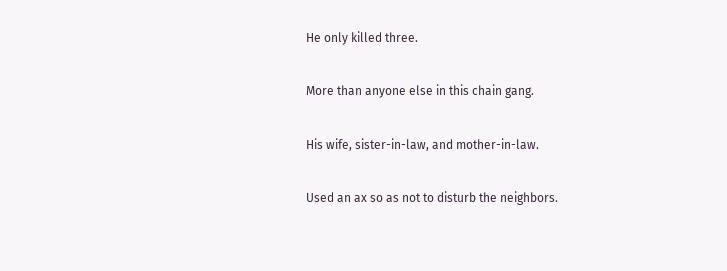He only killed three.

More than anyone else in this chain gang.

His wife, sister-in-law, and mother-in-law.

Used an ax so as not to disturb the neighbors.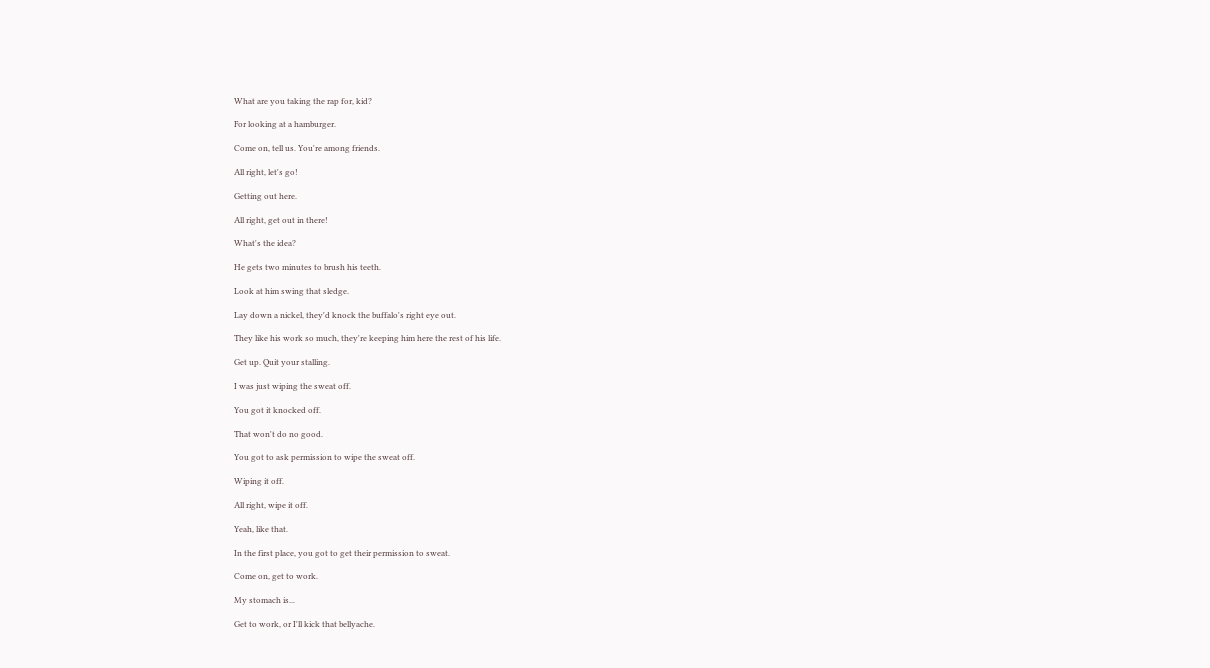What are you taking the rap for, kid?

For looking at a hamburger.

Come on, tell us. You're among friends.

All right, let's go!

Getting out here.

All right, get out in there!

What's the idea?

He gets two minutes to brush his teeth.

Look at him swing that sledge.

Lay down a nickel, they'd knock the buffalo's right eye out.

They like his work so much, they're keeping him here the rest of his life.

Get up. Quit your stalling.

I was just wiping the sweat off.

You got it knocked off.

That won't do no good.

You got to ask permission to wipe the sweat off.

Wiping it off.

All right, wipe it off.

Yeah, like that.

In the first place, you got to get their permission to sweat.

Come on, get to work.

My stomach is...

Get to work, or I'll kick that bellyache.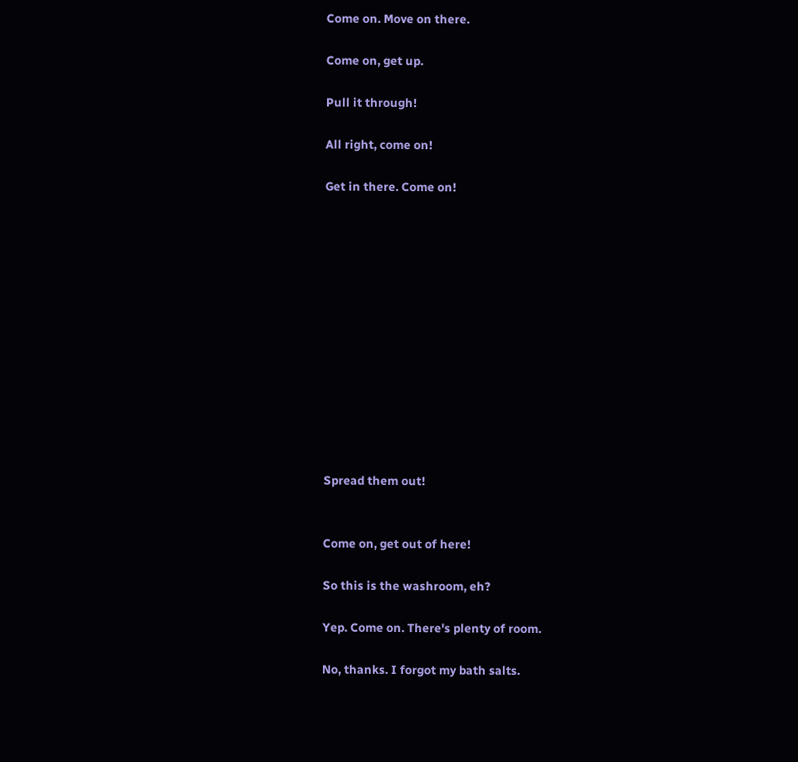Come on. Move on there.

Come on, get up.

Pull it through!

All right, come on!

Get in there. Come on!













Spread them out!


Come on, get out of here!

So this is the washroom, eh?

Yep. Come on. There's plenty of room.

No, thanks. I forgot my bath salts.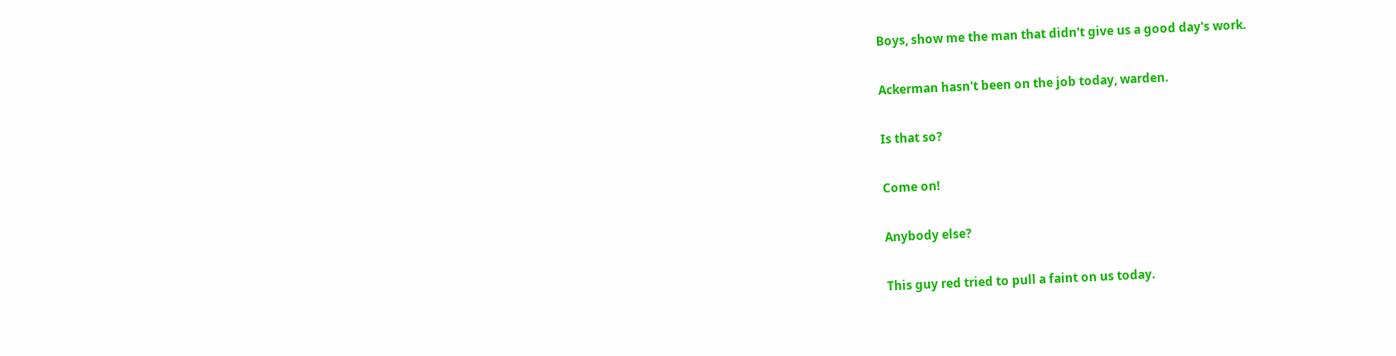Boys, show me the man that didn't give us a good day's work.

Ackerman hasn't been on the job today, warden.

Is that so?

Come on!

Anybody else?

This guy red tried to pull a faint on us today.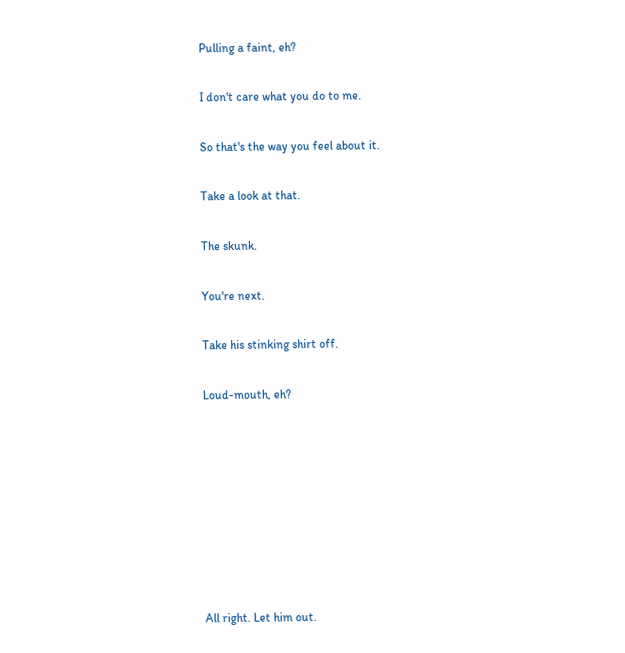Pulling a faint, eh?

I don't care what you do to me.

So that's the way you feel about it.

Take a look at that.

The skunk.

You're next.

Take his stinking shirt off.

Loud-mouth, eh?








All right. Let him out.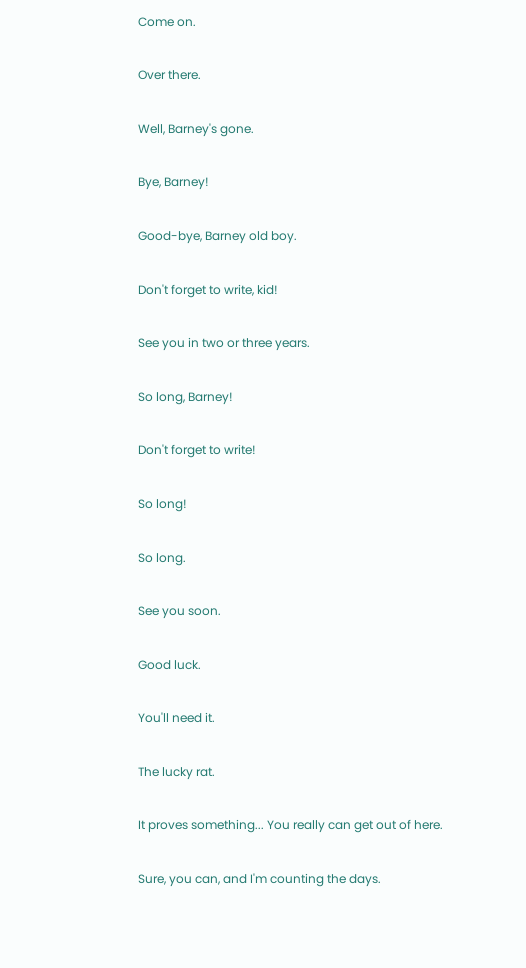Come on.

Over there.

Well, Barney's gone.

Bye, Barney!

Good-bye, Barney old boy.

Don't forget to write, kid!

See you in two or three years.

So long, Barney!

Don't forget to write!

So long!

So long.

See you soon.

Good luck.

You'll need it.

The lucky rat.

It proves something... You really can get out of here.

Sure, you can, and I'm counting the days.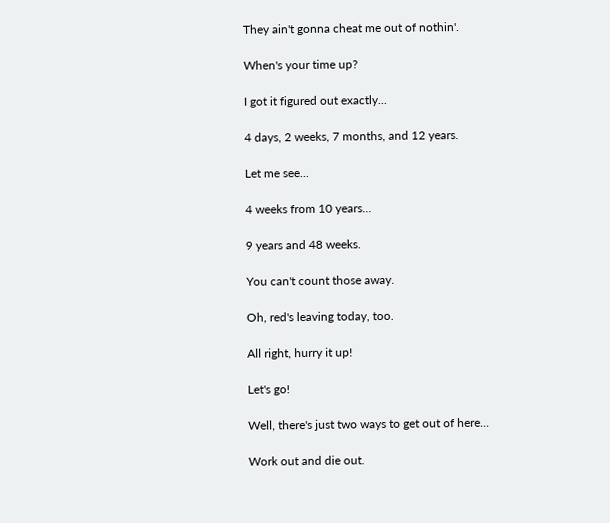They ain't gonna cheat me out of nothin'.

When's your time up?

I got it figured out exactly...

4 days, 2 weeks, 7 months, and 12 years.

Let me see...

4 weeks from 10 years...

9 years and 48 weeks.

You can't count those away.

Oh, red's leaving today, too.

All right, hurry it up!

Let's go!

Well, there's just two ways to get out of here...

Work out and die out.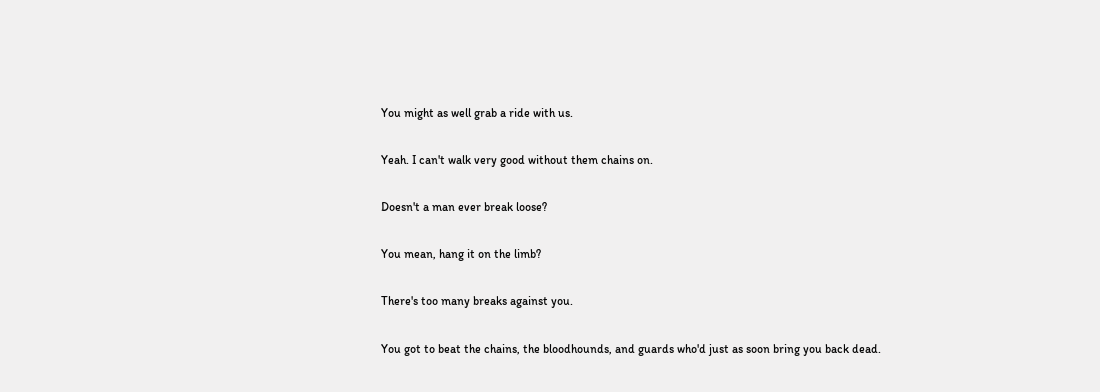You might as well grab a ride with us.

Yeah. I can't walk very good without them chains on.

Doesn't a man ever break loose?

You mean, hang it on the limb?

There's too many breaks against you.

You got to beat the chains, the bloodhounds, and guards who'd just as soon bring you back dead.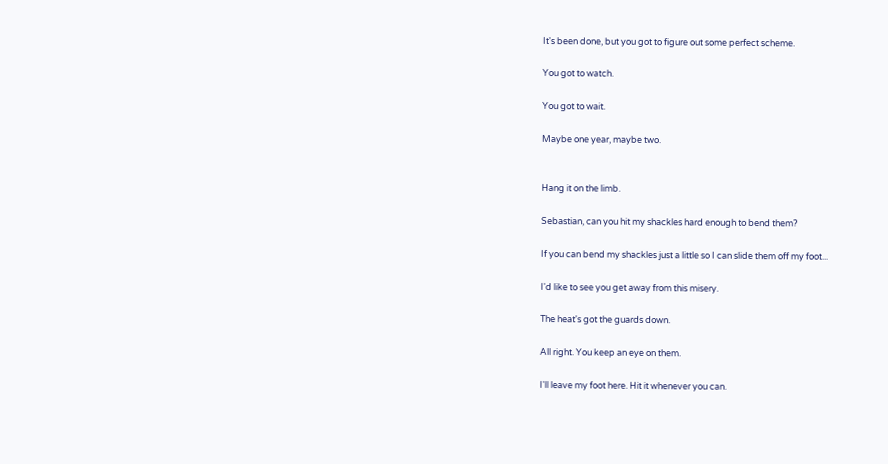It's been done, but you got to figure out some perfect scheme.

You got to watch.

You got to wait.

Maybe one year, maybe two.


Hang it on the limb.

Sebastian, can you hit my shackles hard enough to bend them?

If you can bend my shackles just a little so I can slide them off my foot...

I'd like to see you get away from this misery.

The heat's got the guards down.

All right. You keep an eye on them.

I'll leave my foot here. Hit it whenever you can.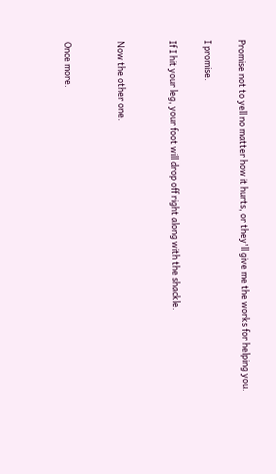Promise not to yell no matter how it hurts, or they'll give me the works for helping you.

I promise.

If I hit your leg, your foot will drop off right along with the shackle.


Now the other one.


Once more.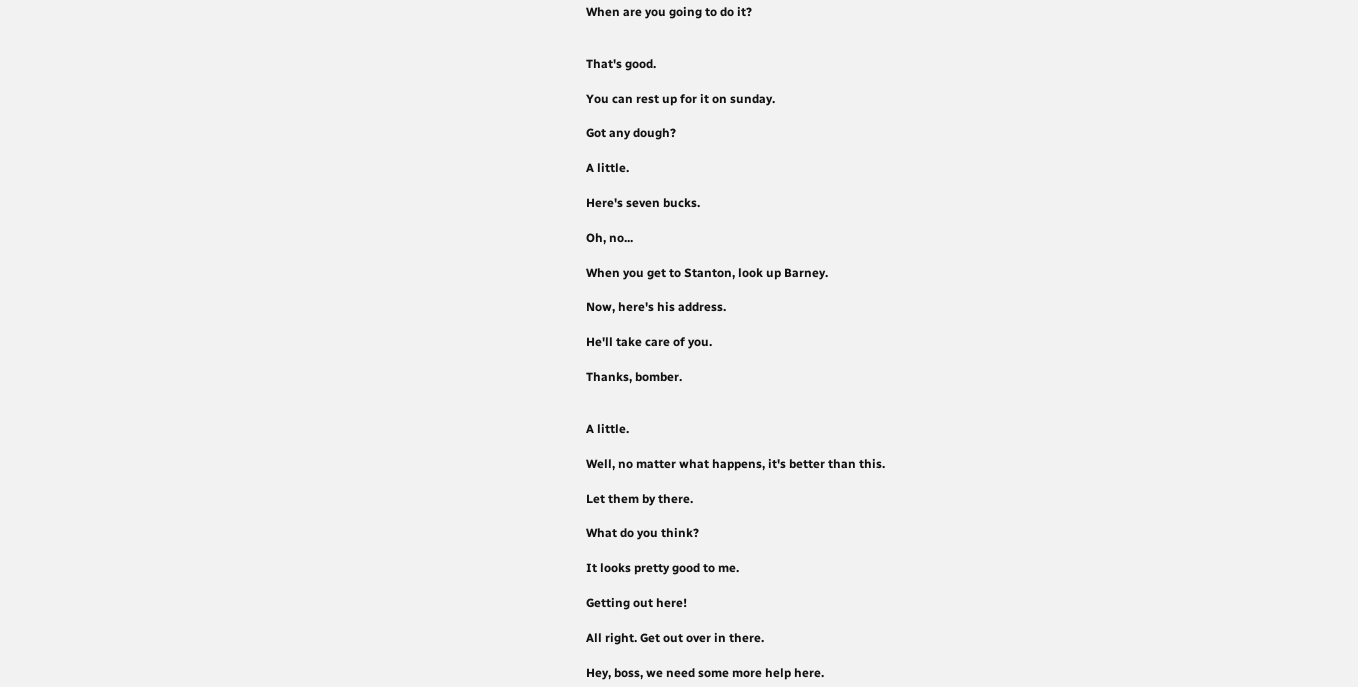When are you going to do it?


That's good.

You can rest up for it on sunday.

Got any dough?

A little.

Here's seven bucks.

Oh, no...

When you get to Stanton, look up Barney.

Now, here's his address.

He'll take care of you.

Thanks, bomber.


A little.

Well, no matter what happens, it's better than this.

Let them by there.

What do you think?

It looks pretty good to me.

Getting out here!

All right. Get out over in there.

Hey, boss, we need some more help here.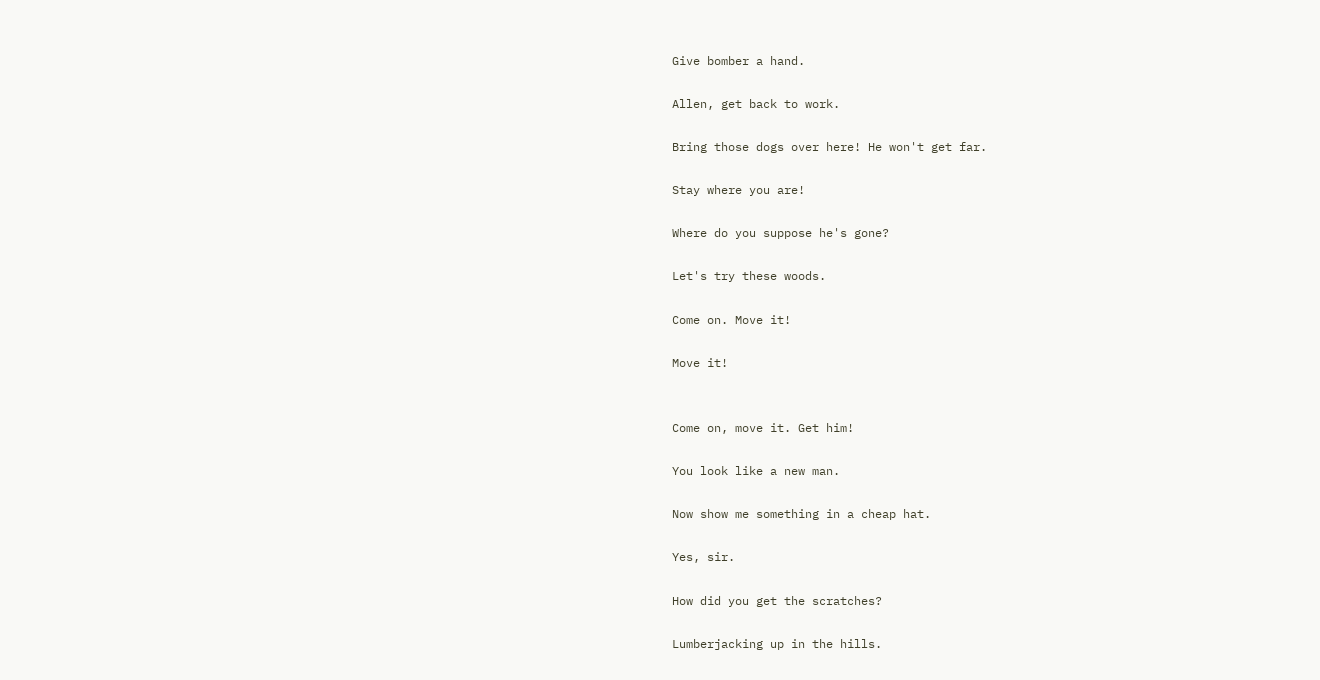Give bomber a hand.

Allen, get back to work.

Bring those dogs over here! He won't get far.

Stay where you are!

Where do you suppose he's gone?

Let's try these woods.

Come on. Move it!

Move it!


Come on, move it. Get him!

You look like a new man.

Now show me something in a cheap hat.

Yes, sir.

How did you get the scratches?

Lumberjacking up in the hills.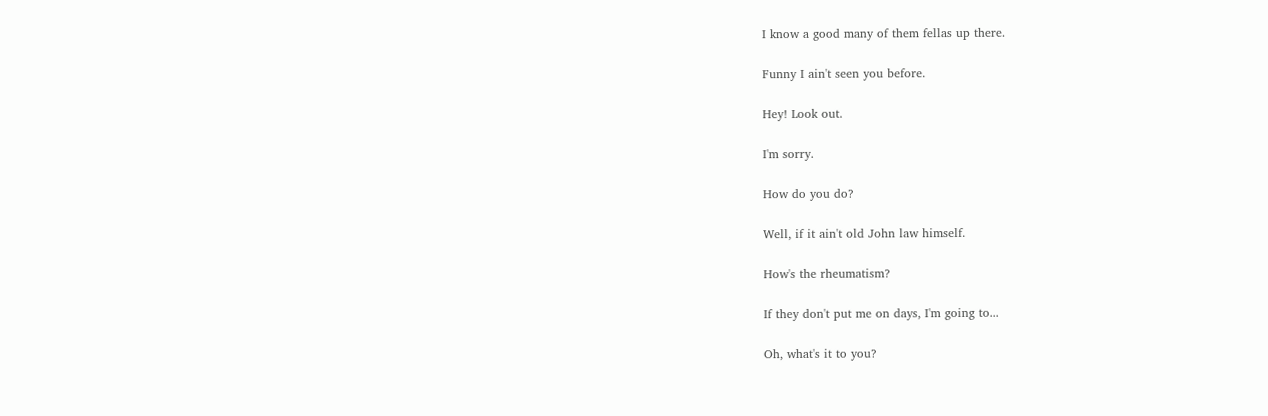I know a good many of them fellas up there.

Funny I ain't seen you before.

Hey! Look out.

I'm sorry.

How do you do?

Well, if it ain't old John law himself.

How's the rheumatism?

If they don't put me on days, I'm going to...

Oh, what's it to you?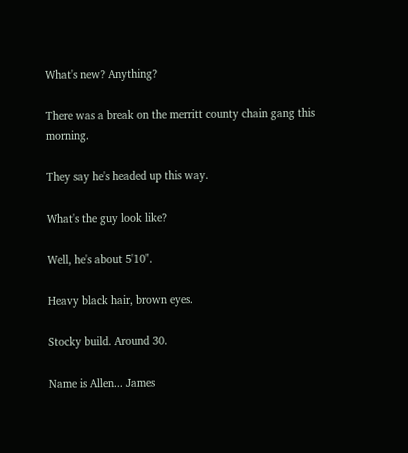What's new? Anything?

There was a break on the merritt county chain gang this morning.

They say he's headed up this way.

What's the guy look like?

Well, he's about 5'10".

Heavy black hair, brown eyes.

Stocky build. Around 30.

Name is Allen... James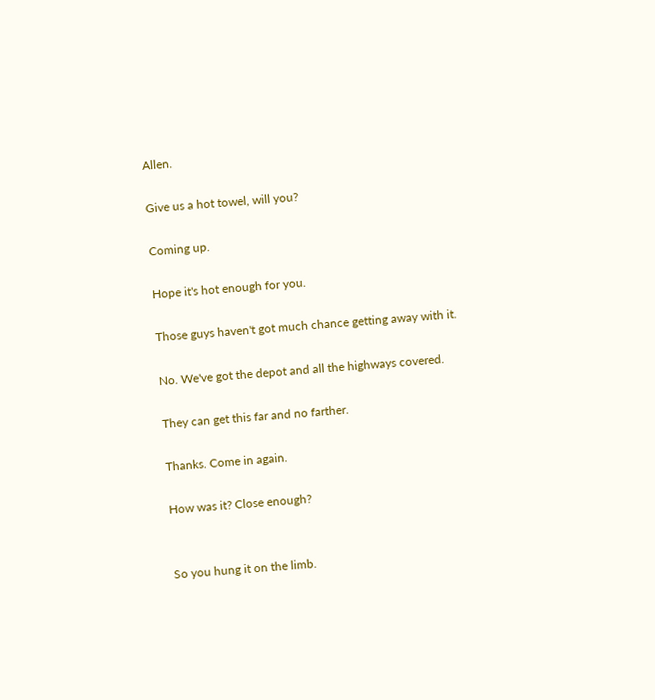Allen.

Give us a hot towel, will you?

Coming up.

Hope it's hot enough for you.

Those guys haven't got much chance getting away with it.

No. We've got the depot and all the highways covered.

They can get this far and no farther.

Thanks. Come in again.

How was it? Close enough?


So you hung it on the limb.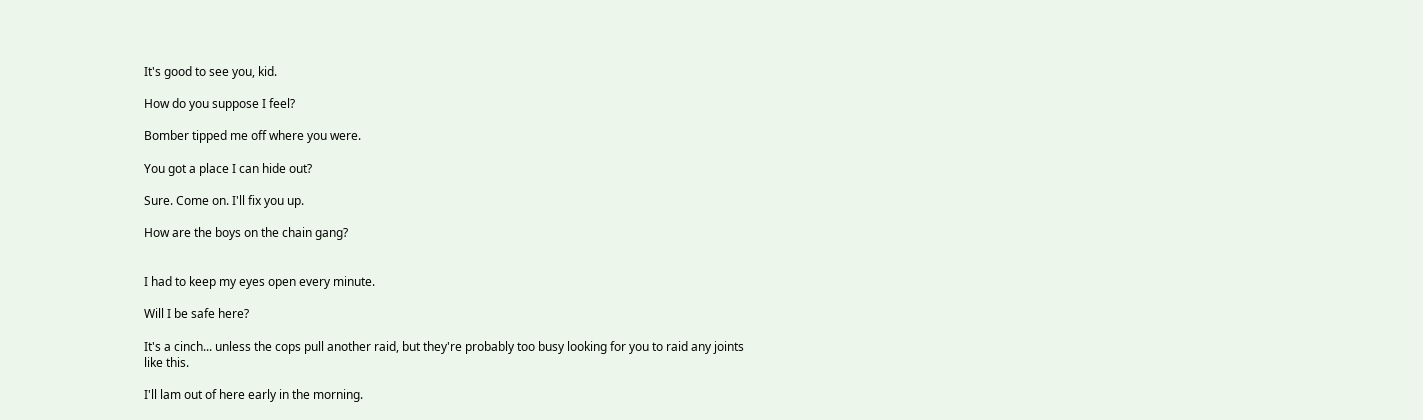It's good to see you, kid.

How do you suppose I feel?

Bomber tipped me off where you were.

You got a place I can hide out?

Sure. Come on. I'll fix you up.

How are the boys on the chain gang?


I had to keep my eyes open every minute.

Will I be safe here?

It's a cinch... unless the cops pull another raid, but they're probably too busy looking for you to raid any joints like this.

I'll lam out of here early in the morning.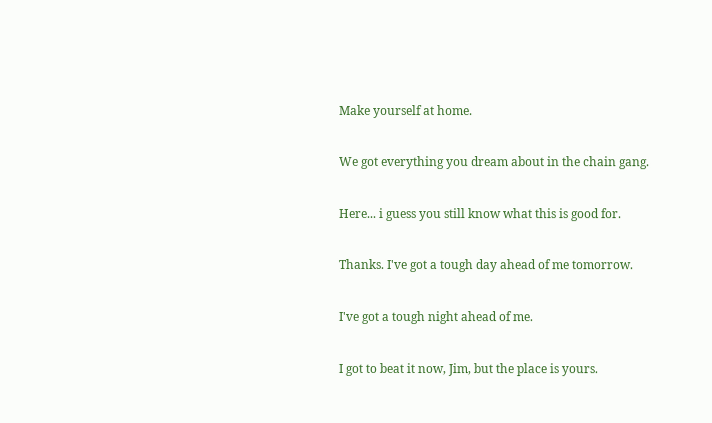Make yourself at home.

We got everything you dream about in the chain gang.

Here... i guess you still know what this is good for.

Thanks. I've got a tough day ahead of me tomorrow.

I've got a tough night ahead of me.

I got to beat it now, Jim, but the place is yours.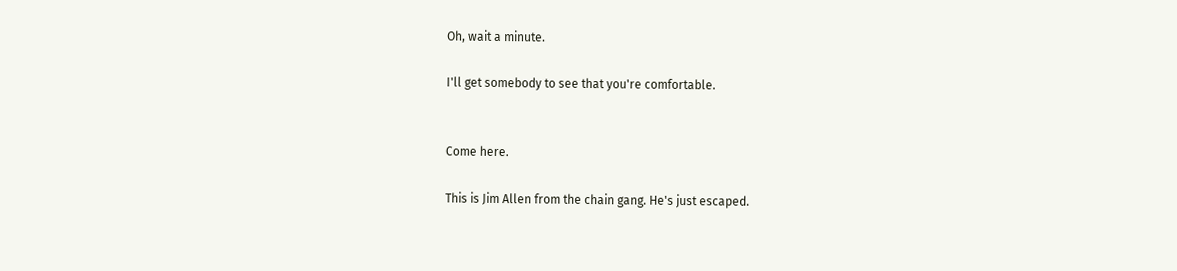Oh, wait a minute.

I'll get somebody to see that you're comfortable.


Come here.

This is Jim Allen from the chain gang. He's just escaped.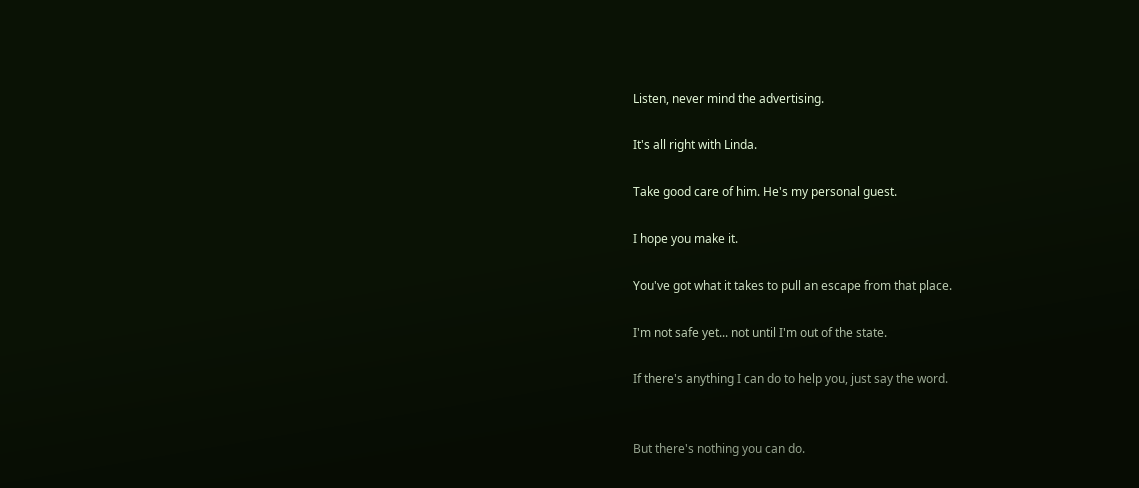Listen, never mind the advertising.

It's all right with Linda.

Take good care of him. He's my personal guest.

I hope you make it.

You've got what it takes to pull an escape from that place.

I'm not safe yet... not until I'm out of the state.

If there's anything I can do to help you, just say the word.


But there's nothing you can do.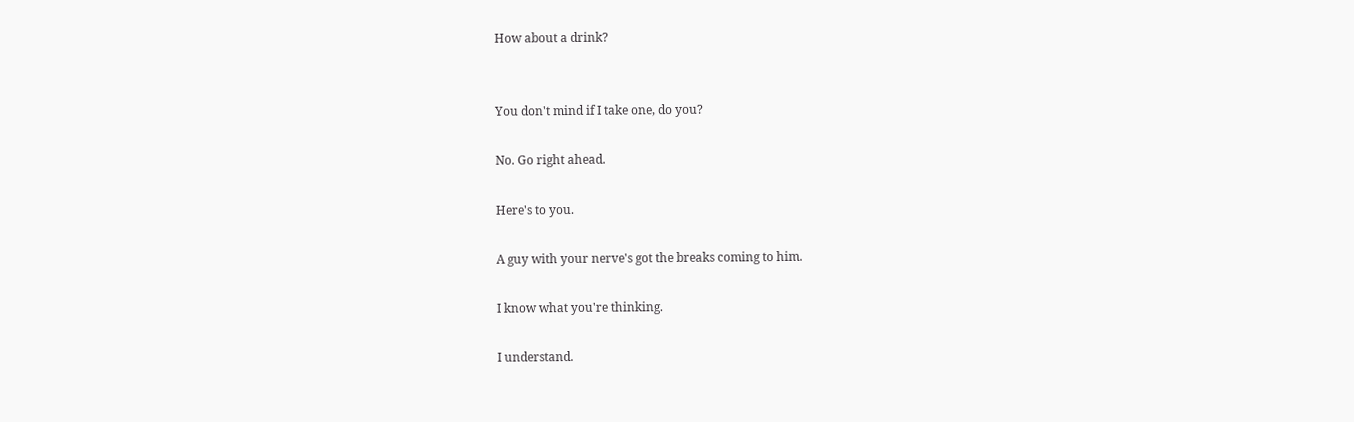How about a drink?


You don't mind if I take one, do you?

No. Go right ahead.

Here's to you.

A guy with your nerve's got the breaks coming to him.

I know what you're thinking.

I understand.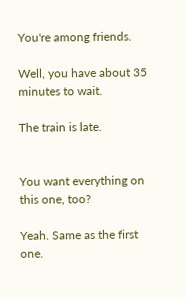You're among friends.

Well, you have about 35 minutes to wait.

The train is late.


You want everything on this one, too?

Yeah. Same as the first one.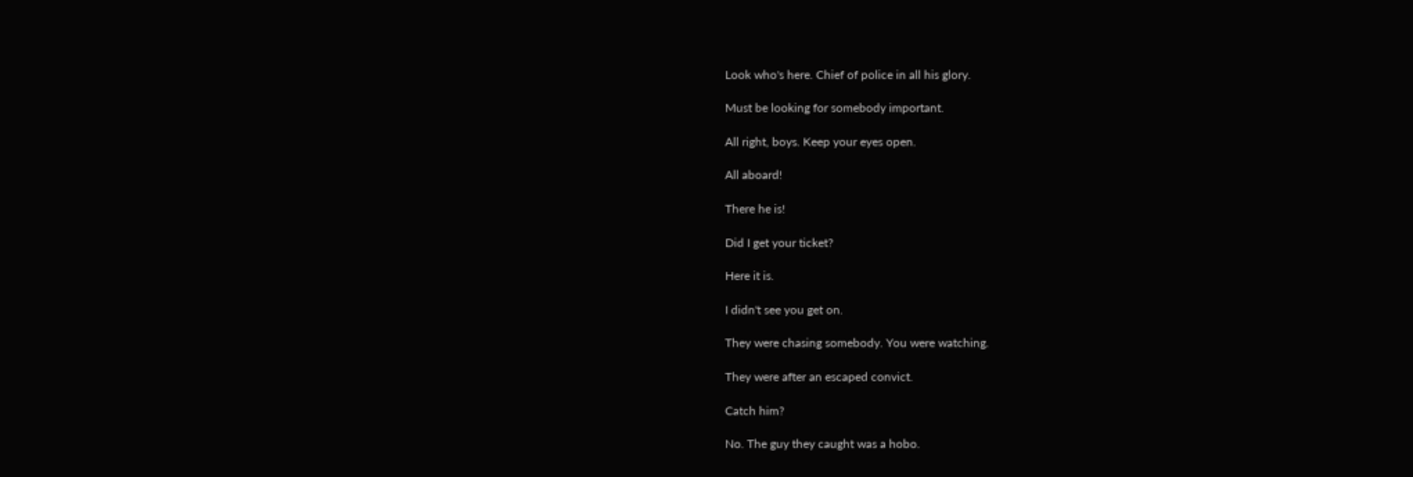Look who's here. Chief of police in all his glory.

Must be looking for somebody important.

All right, boys. Keep your eyes open.

All aboard!

There he is!

Did I get your ticket?

Here it is.

I didn't see you get on.

They were chasing somebody. You were watching.

They were after an escaped convict.

Catch him?

No. The guy they caught was a hobo.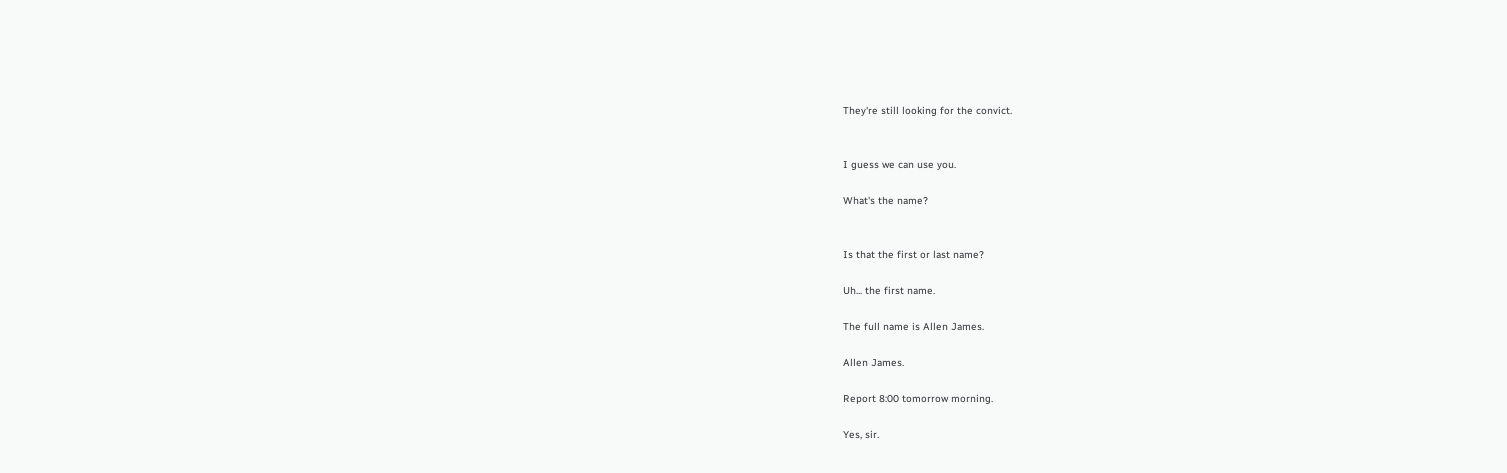They're still looking for the convict.


I guess we can use you.

What's the name?


Is that the first or last name?

Uh... the first name.

The full name is Allen James.

Allen James.

Report 8:00 tomorrow morning.

Yes, sir.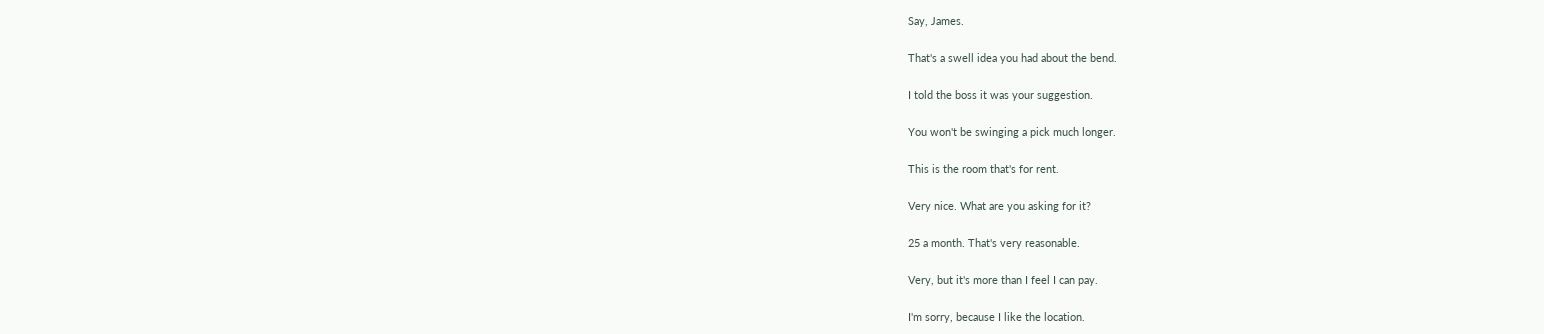Say, James.

That's a swell idea you had about the bend.

I told the boss it was your suggestion.

You won't be swinging a pick much longer.

This is the room that's for rent.

Very nice. What are you asking for it?

25 a month. That's very reasonable.

Very, but it's more than I feel I can pay.

I'm sorry, because I like the location.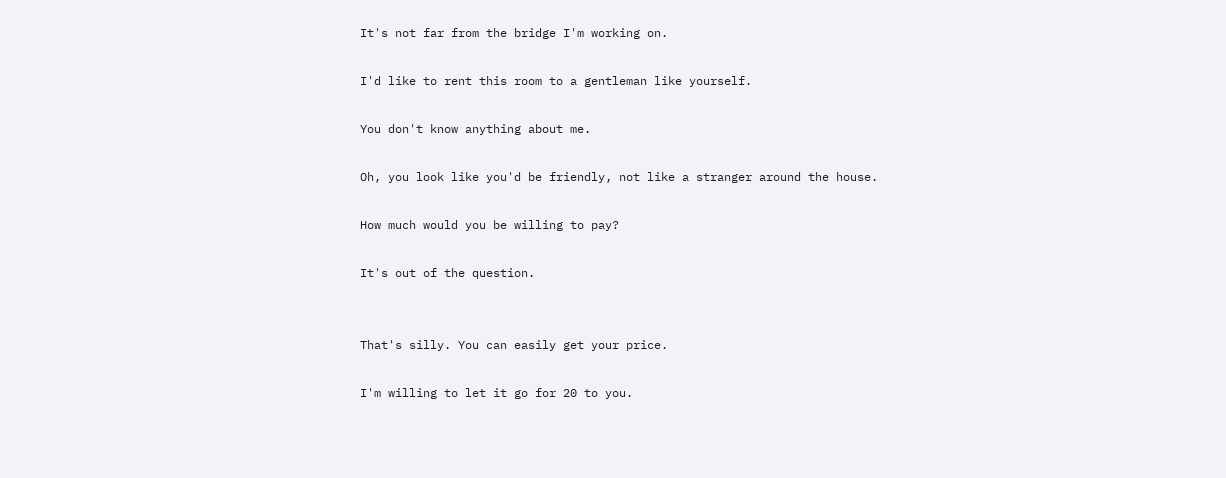It's not far from the bridge I'm working on.

I'd like to rent this room to a gentleman like yourself.

You don't know anything about me.

Oh, you look like you'd be friendly, not like a stranger around the house.

How much would you be willing to pay?

It's out of the question.


That's silly. You can easily get your price.

I'm willing to let it go for 20 to you.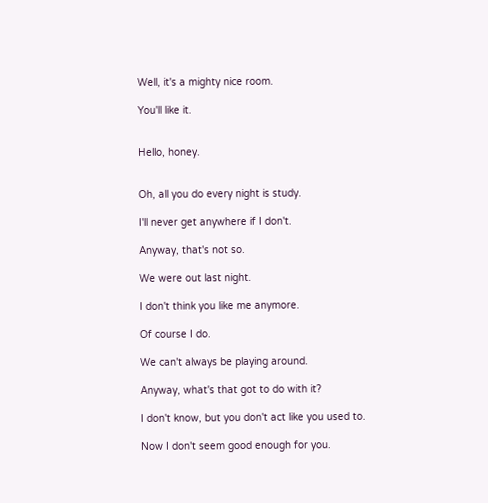Well, it's a mighty nice room.

You'll like it.


Hello, honey.


Oh, all you do every night is study.

I'll never get anywhere if I don't.

Anyway, that's not so.

We were out last night.

I don't think you like me anymore.

Of course I do.

We can't always be playing around.

Anyway, what's that got to do with it?

I don't know, but you don't act like you used to.

Now I don't seem good enough for you.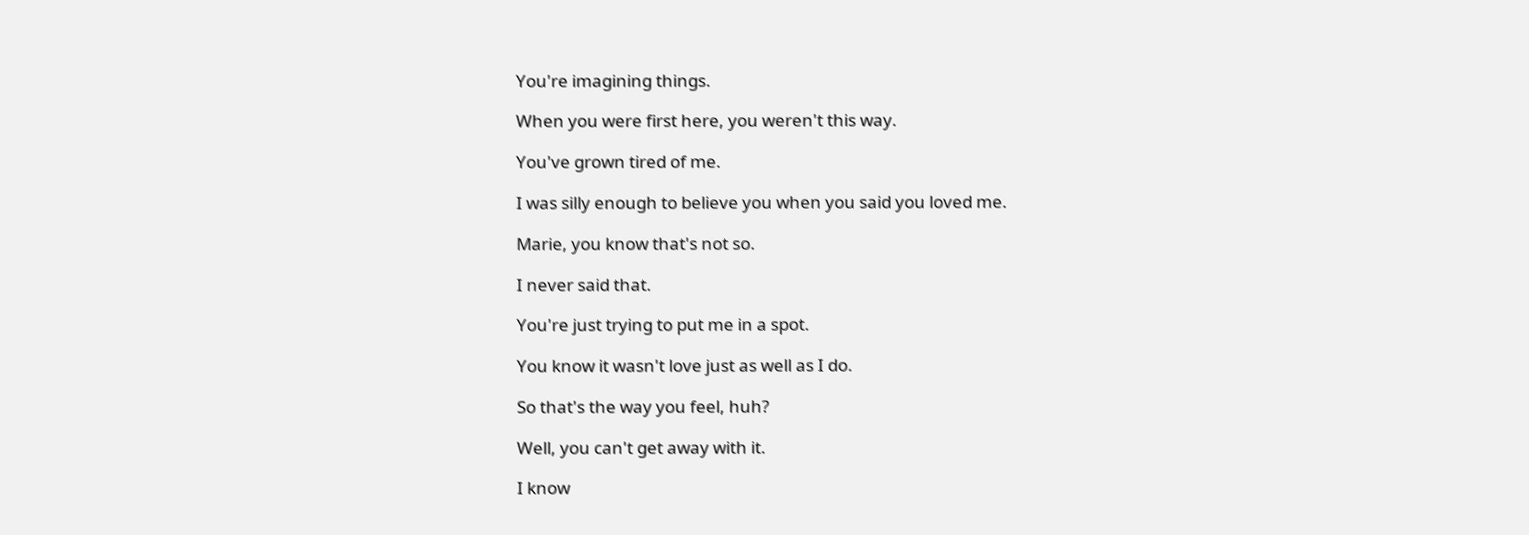You're imagining things.

When you were first here, you weren't this way.

You've grown tired of me.

I was silly enough to believe you when you said you loved me.

Marie, you know that's not so.

I never said that.

You're just trying to put me in a spot.

You know it wasn't love just as well as I do.

So that's the way you feel, huh?

Well, you can't get away with it.

I know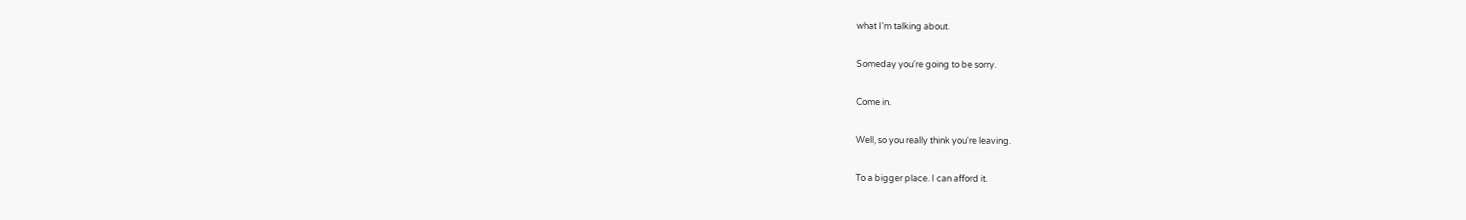what I'm talking about.

Someday you're going to be sorry.

Come in.

Well, so you really think you're leaving.

To a bigger place. I can afford it.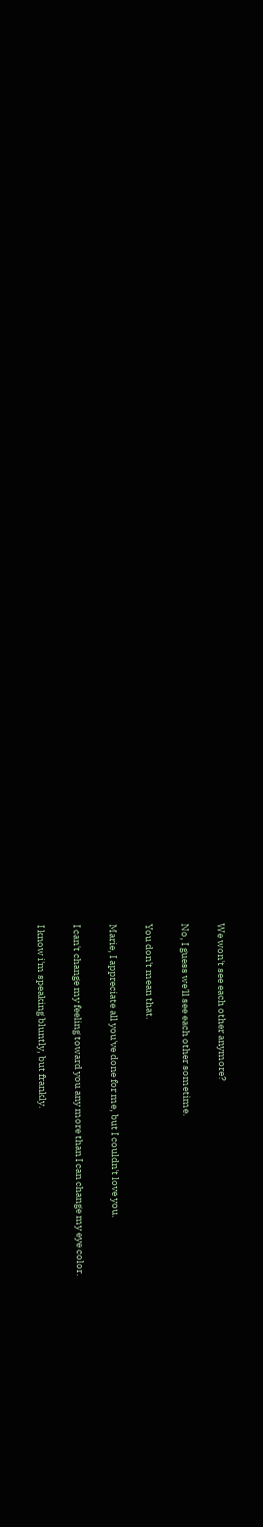We won't see each other anymore?

No, I guess we'll see each other sometime.

You don't mean that.

Marie, I appreciate all you've done for me, but I couldn't love you.

I can't change my feeling toward you any more than I can change my eye color.

I know i'm speaking bluntly, but frankly.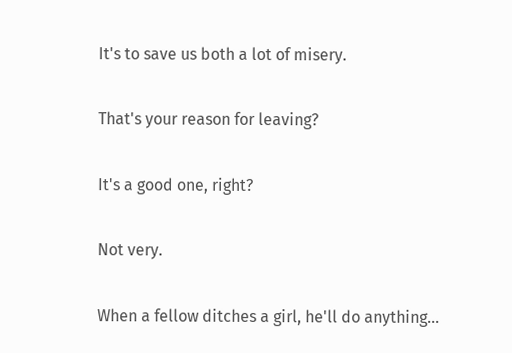It's to save us both a lot of misery.

That's your reason for leaving?

It's a good one, right?

Not very.

When a fellow ditches a girl, he'll do anything...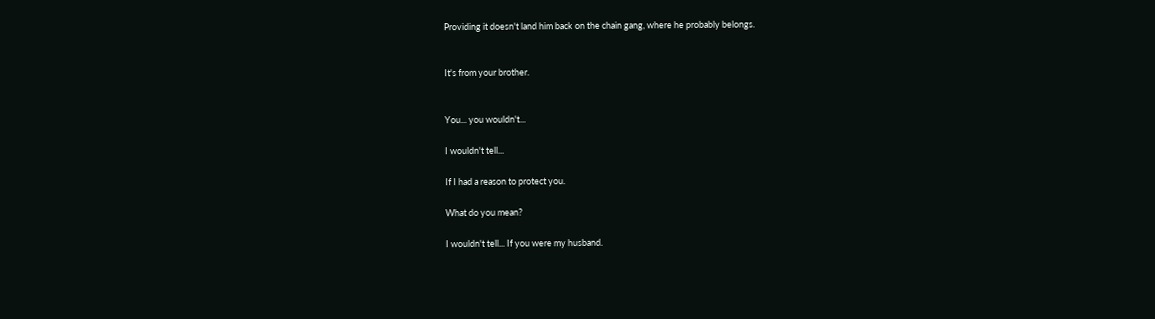Providing it doesn't land him back on the chain gang, where he probably belongs.


It's from your brother.


You... you wouldn't...

I wouldn't tell...

If I had a reason to protect you.

What do you mean?

I wouldn't tell... If you were my husband.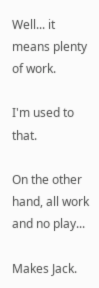Well... it means plenty of work.

I'm used to that.

On the other hand, all work and no play...

Makes Jack.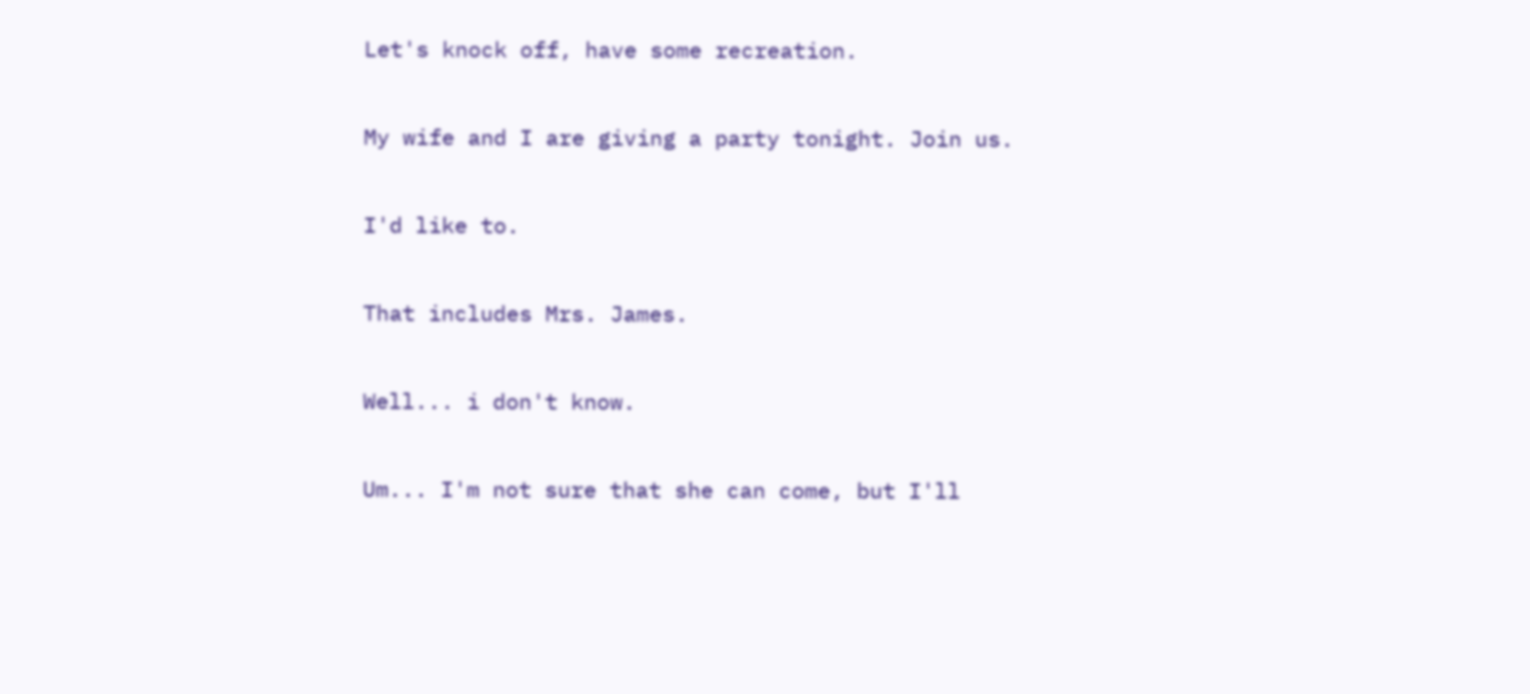Let's knock off, have some recreation.

My wife and I are giving a party tonight. Join us.

I'd like to.

That includes Mrs. James.

Well... i don't know.

Um... I'm not sure that she can come, but I'll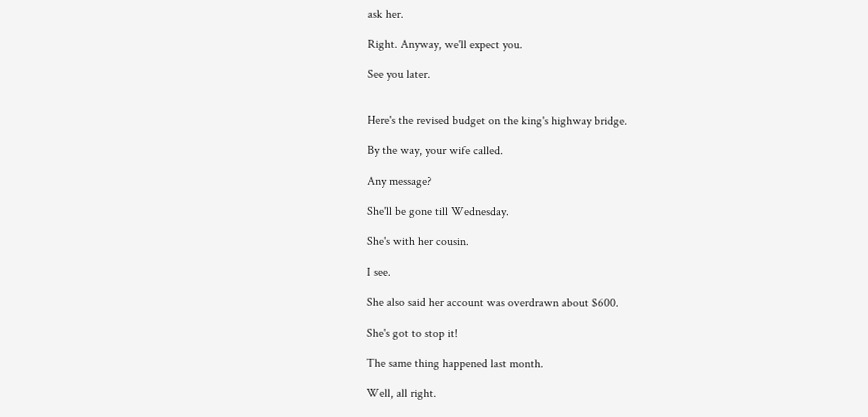ask her.

Right. Anyway, we'll expect you.

See you later.


Here's the revised budget on the king's highway bridge.

By the way, your wife called.

Any message?

She'll be gone till Wednesday.

She's with her cousin.

I see.

She also said her account was overdrawn about $600.

She's got to stop it!

The same thing happened last month.

Well, all right.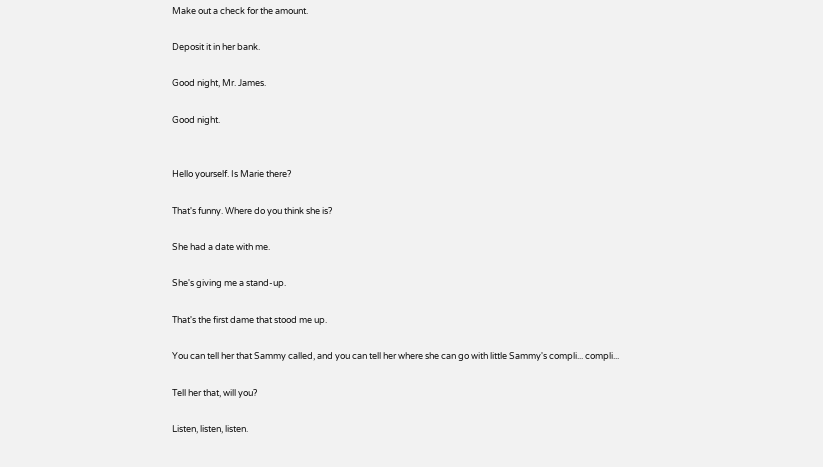Make out a check for the amount.

Deposit it in her bank.

Good night, Mr. James.

Good night.


Hello yourself. Is Marie there?

That's funny. Where do you think she is?

She had a date with me.

She's giving me a stand-up.

That's the first dame that stood me up.

You can tell her that Sammy called, and you can tell her where she can go with little Sammy's compli... compli...

Tell her that, will you?

Listen, listen, listen.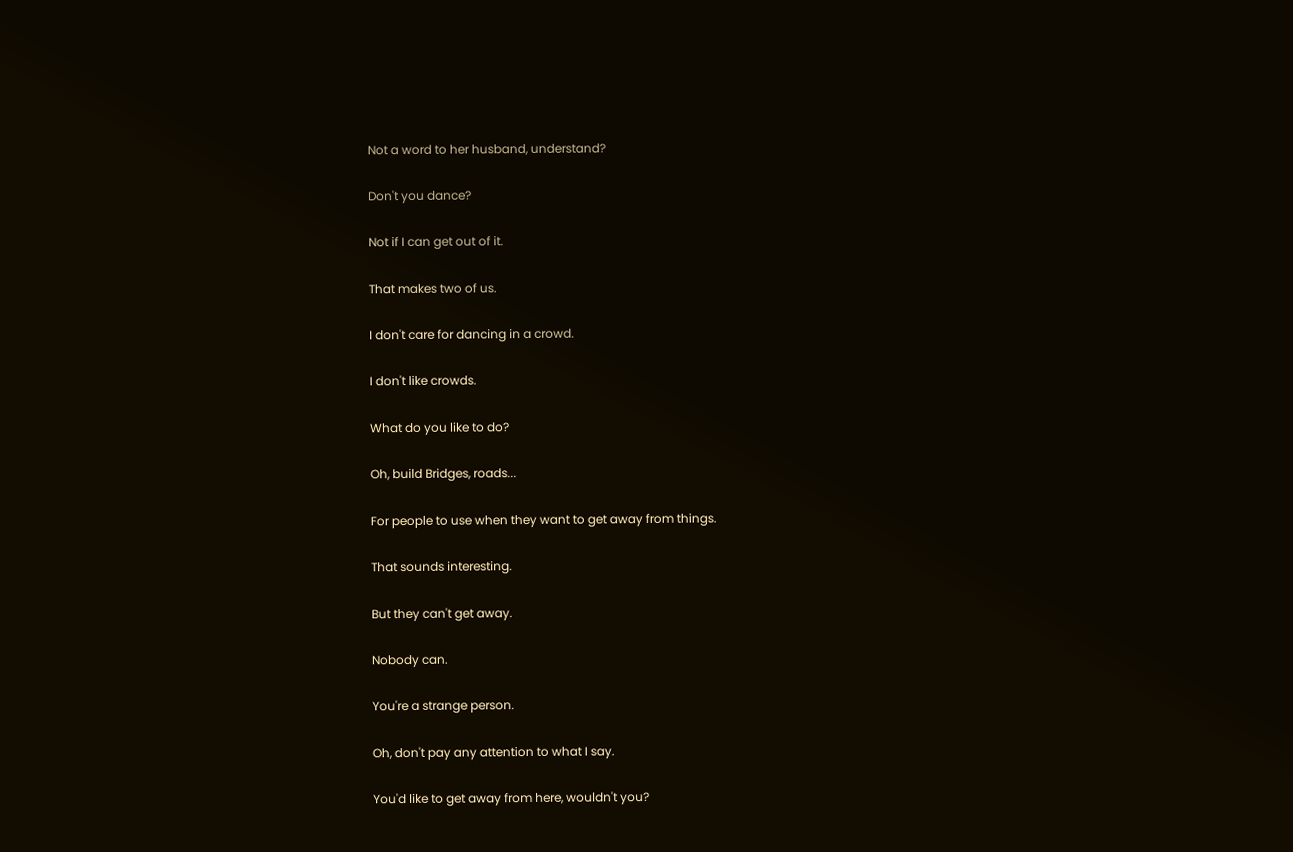Not a word to her husband, understand?

Don't you dance?

Not if I can get out of it.

That makes two of us.

I don't care for dancing in a crowd.

I don't like crowds.

What do you like to do?

Oh, build Bridges, roads...

For people to use when they want to get away from things.

That sounds interesting.

But they can't get away.

Nobody can.

You're a strange person.

Oh, don't pay any attention to what I say.

You'd like to get away from here, wouldn't you?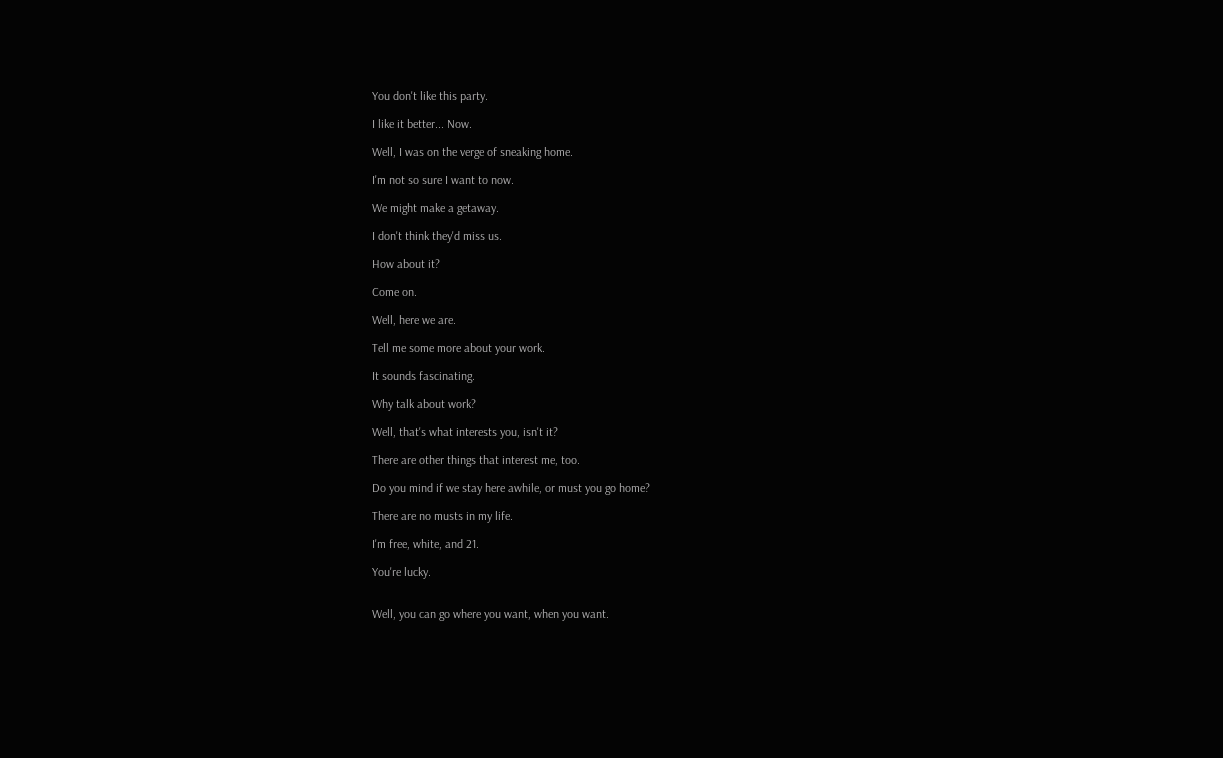You don't like this party.

I like it better... Now.

Well, I was on the verge of sneaking home.

I'm not so sure I want to now.

We might make a getaway.

I don't think they'd miss us.

How about it?

Come on.

Well, here we are.

Tell me some more about your work.

It sounds fascinating.

Why talk about work?

Well, that's what interests you, isn't it?

There are other things that interest me, too.

Do you mind if we stay here awhile, or must you go home?

There are no musts in my life.

I'm free, white, and 21.

You're lucky.


Well, you can go where you want, when you want.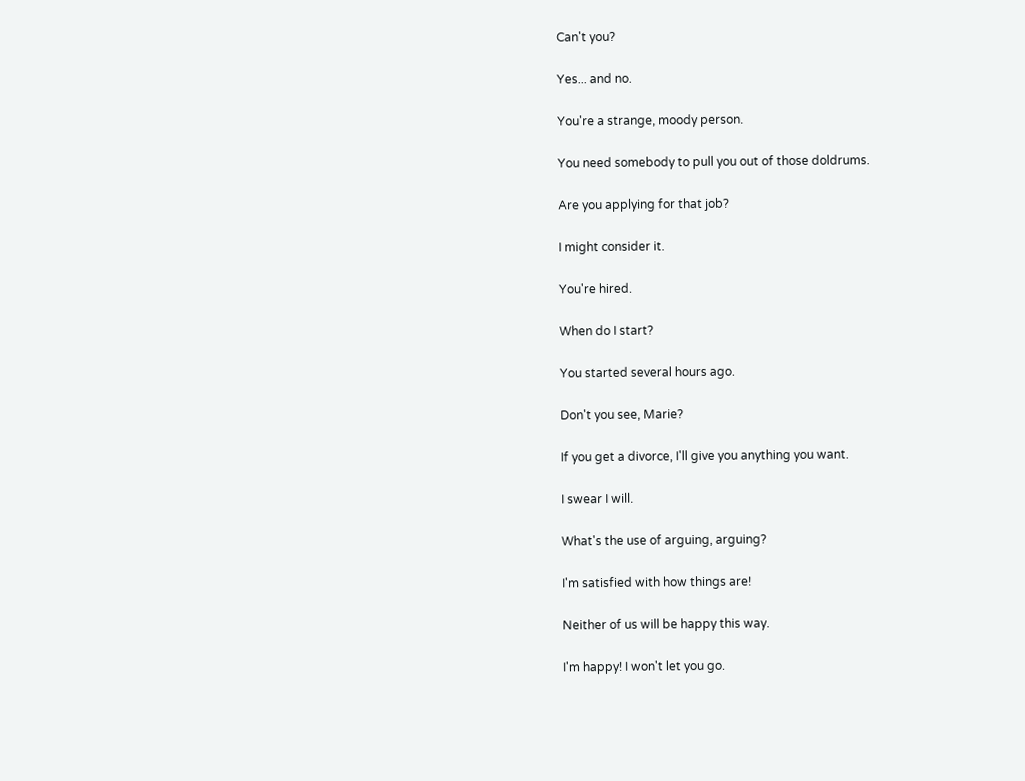Can't you?

Yes... and no.

You're a strange, moody person.

You need somebody to pull you out of those doldrums.

Are you applying for that job?

I might consider it.

You're hired.

When do I start?

You started several hours ago.

Don't you see, Marie?

If you get a divorce, I'll give you anything you want.

I swear I will.

What's the use of arguing, arguing?

I'm satisfied with how things are!

Neither of us will be happy this way.

I'm happy! I won't let you go.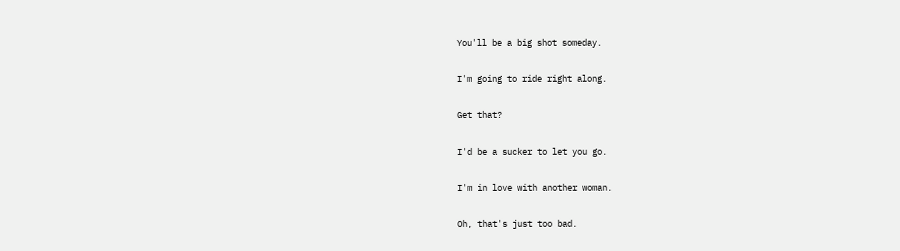You'll be a big shot someday.

I'm going to ride right along.

Get that?

I'd be a sucker to let you go.

I'm in love with another woman.

Oh, that's just too bad.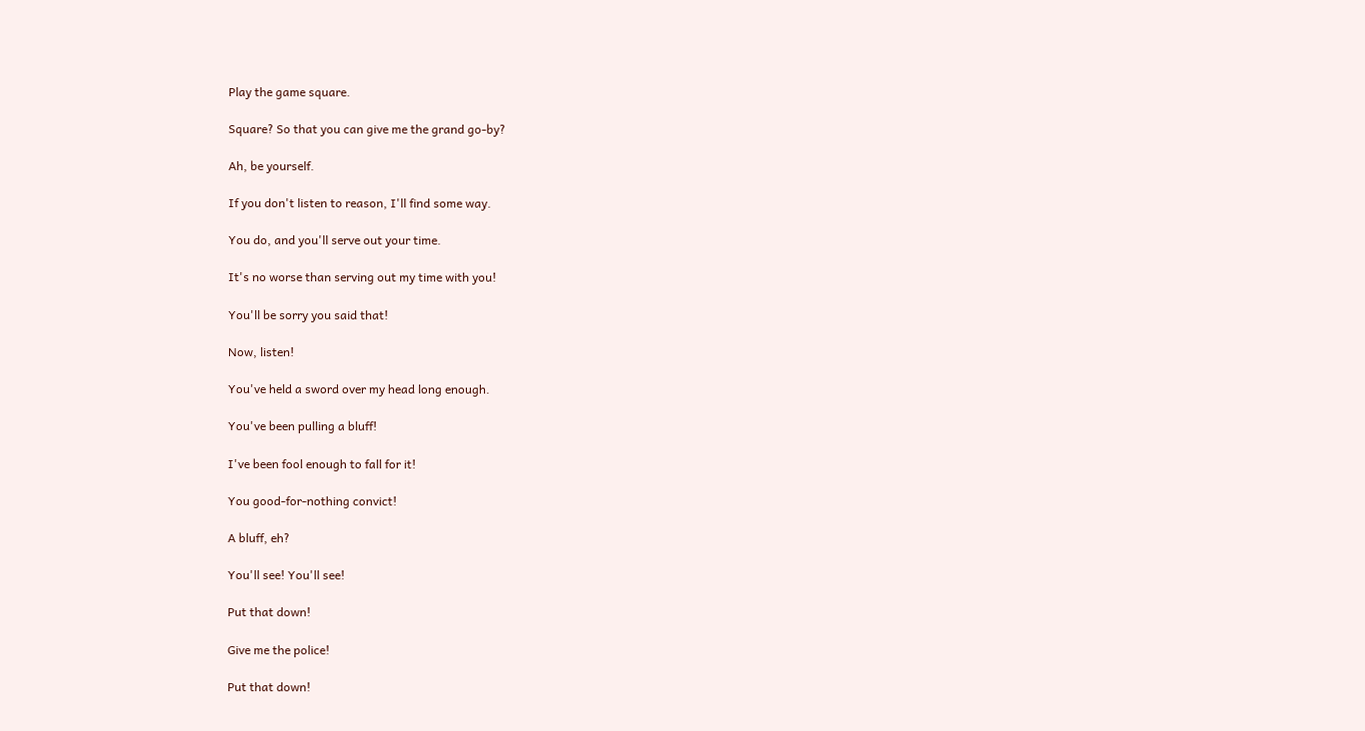Play the game square.

Square? So that you can give me the grand go-by?

Ah, be yourself.

If you don't listen to reason, I'll find some way.

You do, and you'll serve out your time.

It's no worse than serving out my time with you!

You'll be sorry you said that!

Now, listen!

You've held a sword over my head long enough.

You've been pulling a bluff!

I've been fool enough to fall for it!

You good-for-nothing convict!

A bluff, eh?

You'll see! You'll see!

Put that down!

Give me the police!

Put that down!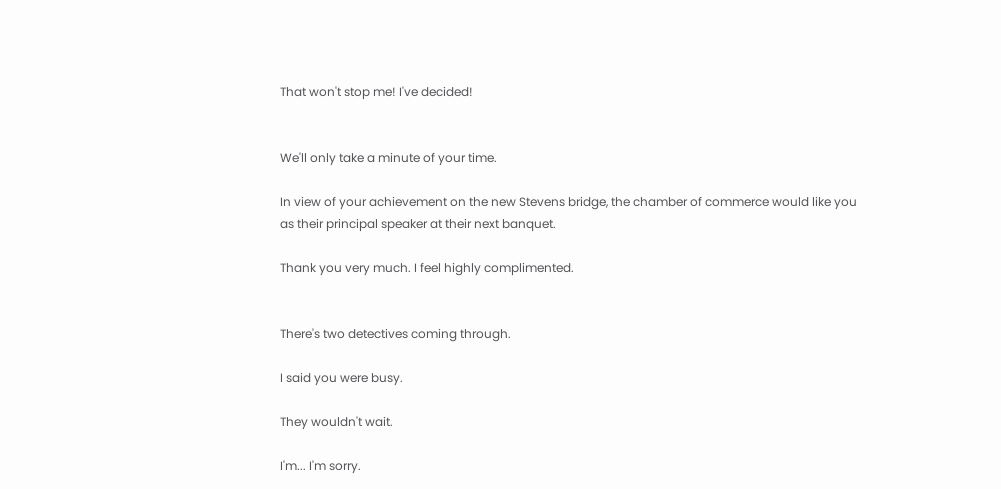That won't stop me! I've decided!


We'll only take a minute of your time.

In view of your achievement on the new Stevens bridge, the chamber of commerce would like you as their principal speaker at their next banquet.

Thank you very much. I feel highly complimented.


There's two detectives coming through.

I said you were busy.

They wouldn't wait.

I'm... I'm sorry.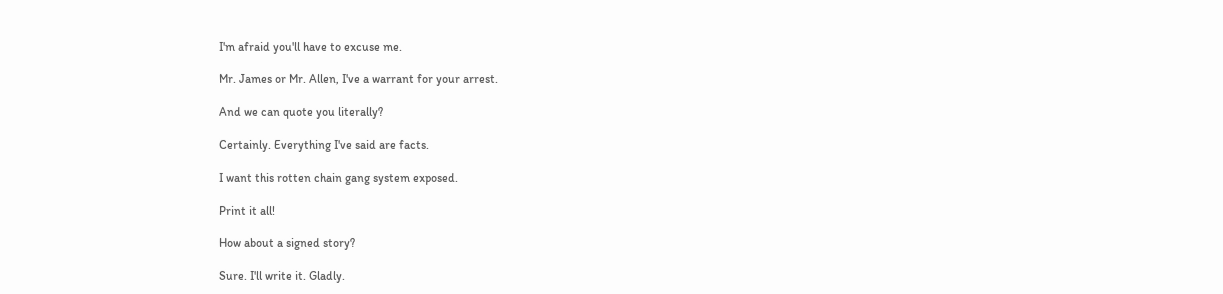I'm afraid you'll have to excuse me.

Mr. James or Mr. Allen, I've a warrant for your arrest.

And we can quote you literally?

Certainly. Everything I've said are facts.

I want this rotten chain gang system exposed.

Print it all!

How about a signed story?

Sure. I'll write it. Gladly.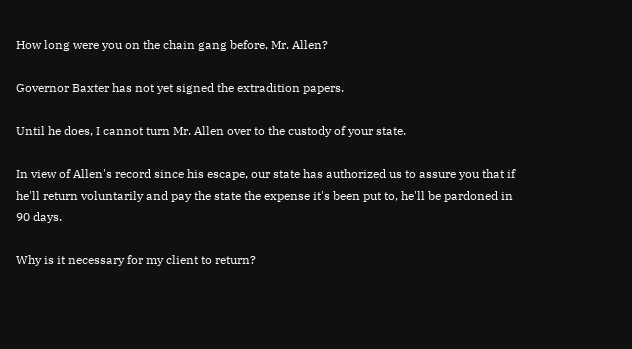How long were you on the chain gang before, Mr. Allen?

Governor Baxter has not yet signed the extradition papers.

Until he does, I cannot turn Mr. Allen over to the custody of your state.

In view of Allen's record since his escape, our state has authorized us to assure you that if he'll return voluntarily and pay the state the expense it's been put to, he'll be pardoned in 90 days.

Why is it necessary for my client to return?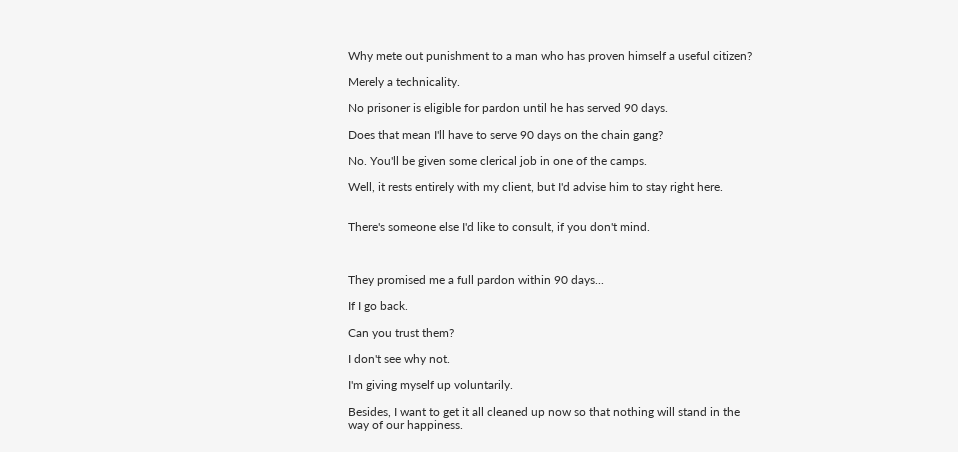Why mete out punishment to a man who has proven himself a useful citizen?

Merely a technicality.

No prisoner is eligible for pardon until he has served 90 days.

Does that mean I'll have to serve 90 days on the chain gang?

No. You'll be given some clerical job in one of the camps.

Well, it rests entirely with my client, but I'd advise him to stay right here.


There's someone else I'd like to consult, if you don't mind.



They promised me a full pardon within 90 days...

If I go back.

Can you trust them?

I don't see why not.

I'm giving myself up voluntarily.

Besides, I want to get it all cleaned up now so that nothing will stand in the way of our happiness.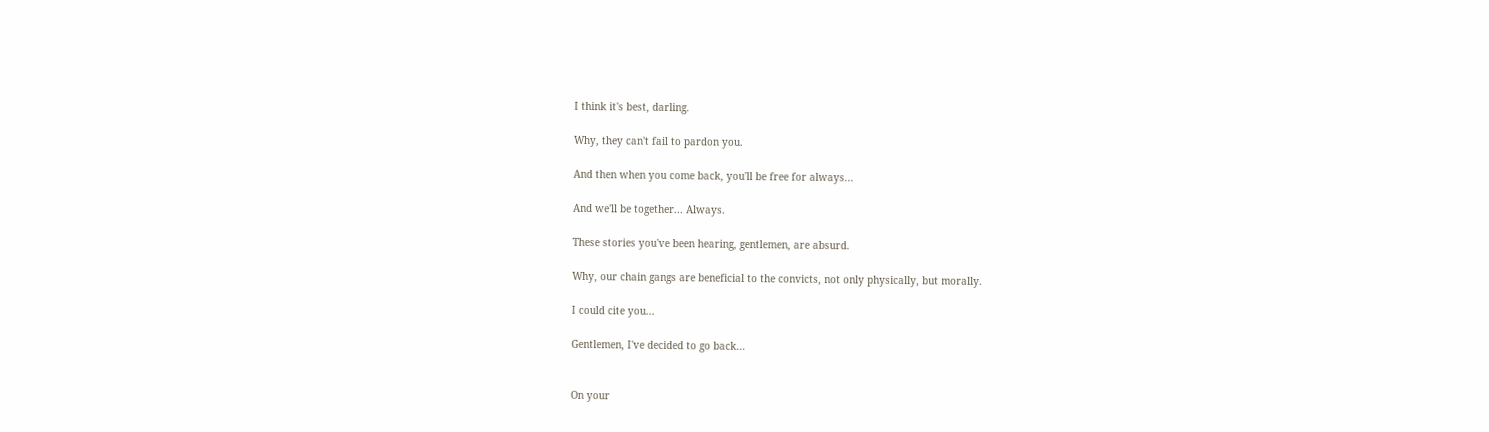I think it's best, darling.

Why, they can't fail to pardon you.

And then when you come back, you'll be free for always...

And we'll be together... Always.

These stories you've been hearing, gentlemen, are absurd.

Why, our chain gangs are beneficial to the convicts, not only physically, but morally.

I could cite you...

Gentlemen, I've decided to go back...


On your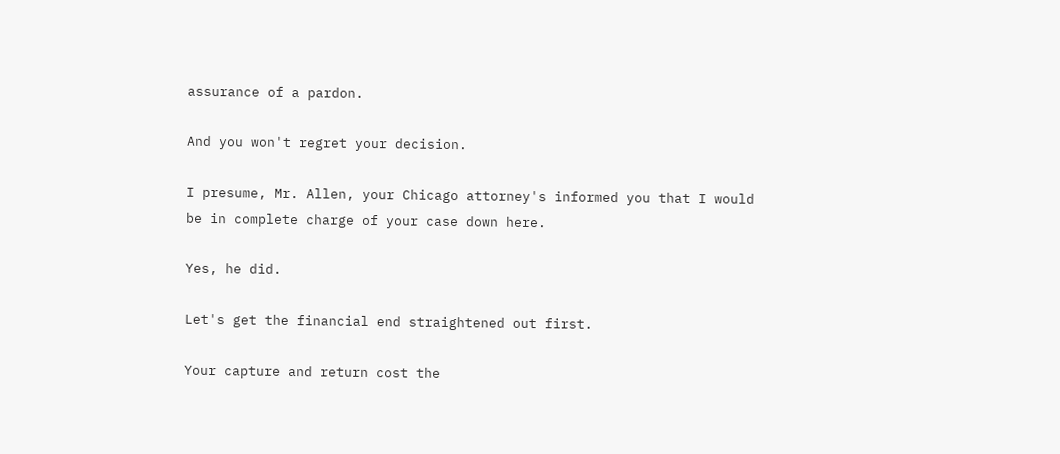assurance of a pardon.

And you won't regret your decision.

I presume, Mr. Allen, your Chicago attorney's informed you that I would be in complete charge of your case down here.

Yes, he did.

Let's get the financial end straightened out first.

Your capture and return cost the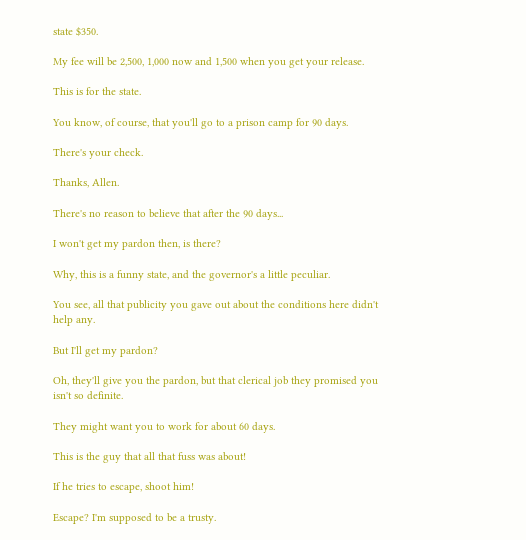state $350.

My fee will be 2,500, 1,000 now and 1,500 when you get your release.

This is for the state.

You know, of course, that you'll go to a prison camp for 90 days.

There's your check.

Thanks, Allen.

There's no reason to believe that after the 90 days...

I won't get my pardon then, is there?

Why, this is a funny state, and the governor's a little peculiar.

You see, all that publicity you gave out about the conditions here didn't help any.

But I'll get my pardon?

Oh, they'll give you the pardon, but that clerical job they promised you isn't so definite.

They might want you to work for about 60 days.

This is the guy that all that fuss was about!

If he tries to escape, shoot him!

Escape? I'm supposed to be a trusty.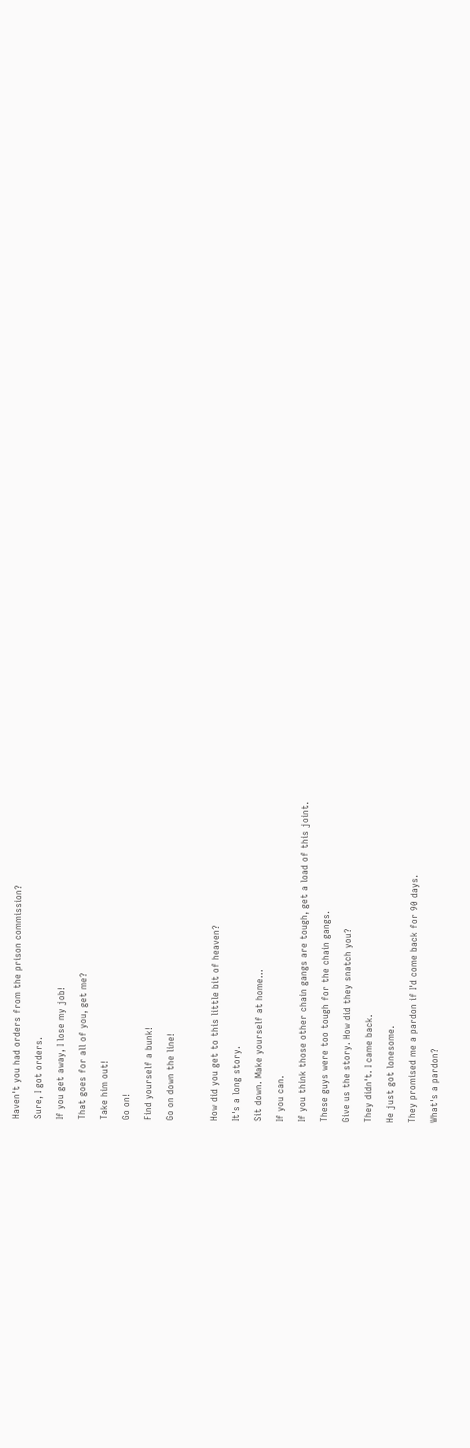Haven't you had orders from the prison commission?

Sure, I got orders.

If you get away, I lose my job!

That goes for all of you, get me?

Take him out!

Go on!

Find yourself a bunk!

Go on down the line!



How did you get to this little bit of heaven?

It's a long story.

Sit down. Make yourself at home...

If you can.

If you think those other chain gangs are tough, get a load of this joint.

These guys were too tough for the chain gangs.

Give us the story. How did they snatch you?

They didn't. I came back.

He just got lonesome.

They promised me a pardon if I'd come back for 90 days.

What's a pardon?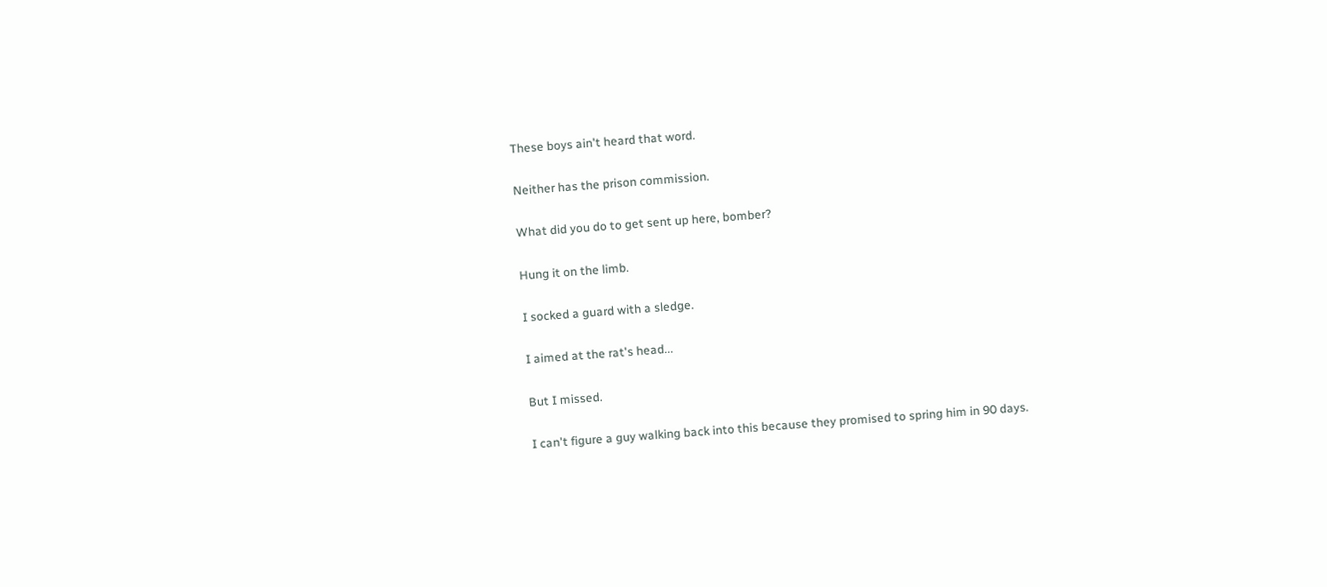These boys ain't heard that word.

Neither has the prison commission.

What did you do to get sent up here, bomber?

Hung it on the limb.

I socked a guard with a sledge.

I aimed at the rat's head...

But I missed.

I can't figure a guy walking back into this because they promised to spring him in 90 days.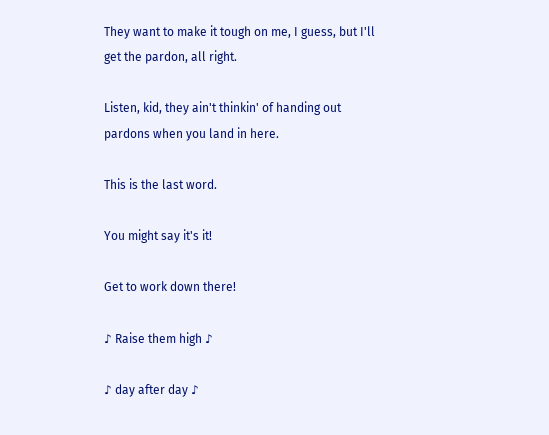They want to make it tough on me, I guess, but I'll get the pardon, all right.

Listen, kid, they ain't thinkin' of handing out pardons when you land in here.

This is the last word.

You might say it's it!

Get to work down there!

♪ Raise them high ♪

♪ day after day ♪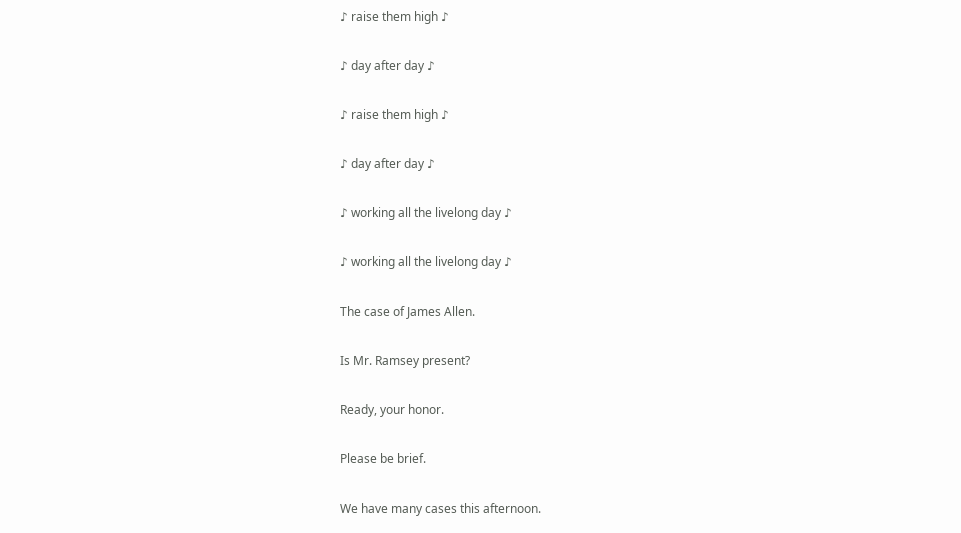♪ raise them high ♪

♪ day after day ♪

♪ raise them high ♪

♪ day after day ♪

♪ working all the livelong day ♪

♪ working all the livelong day ♪

The case of James Allen.

Is Mr. Ramsey present?

Ready, your honor.

Please be brief.

We have many cases this afternoon.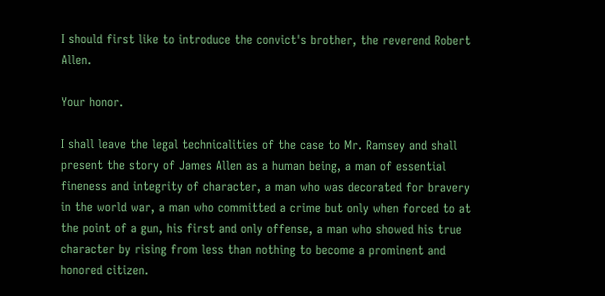I should first like to introduce the convict's brother, the reverend Robert Allen.

Your honor.

I shall leave the legal technicalities of the case to Mr. Ramsey and shall present the story of James Allen as a human being, a man of essential fineness and integrity of character, a man who was decorated for bravery in the world war, a man who committed a crime but only when forced to at the point of a gun, his first and only offense, a man who showed his true character by rising from less than nothing to become a prominent and honored citizen.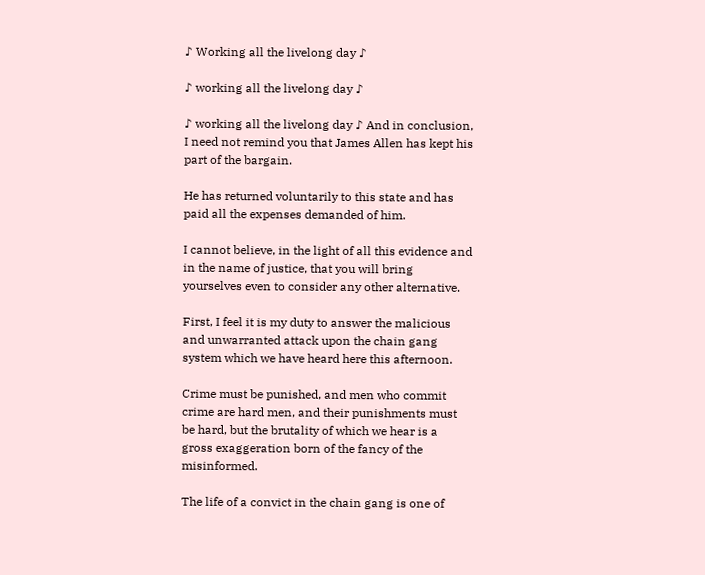♪ Working all the livelong day ♪

♪ working all the livelong day ♪

♪ working all the livelong day ♪ And in conclusion, I need not remind you that James Allen has kept his part of the bargain.

He has returned voluntarily to this state and has paid all the expenses demanded of him.

I cannot believe, in the light of all this evidence and in the name of justice, that you will bring yourselves even to consider any other alternative.

First, I feel it is my duty to answer the malicious and unwarranted attack upon the chain gang system which we have heard here this afternoon.

Crime must be punished, and men who commit crime are hard men, and their punishments must be hard, but the brutality of which we hear is a gross exaggeration born of the fancy of the misinformed.

The life of a convict in the chain gang is one of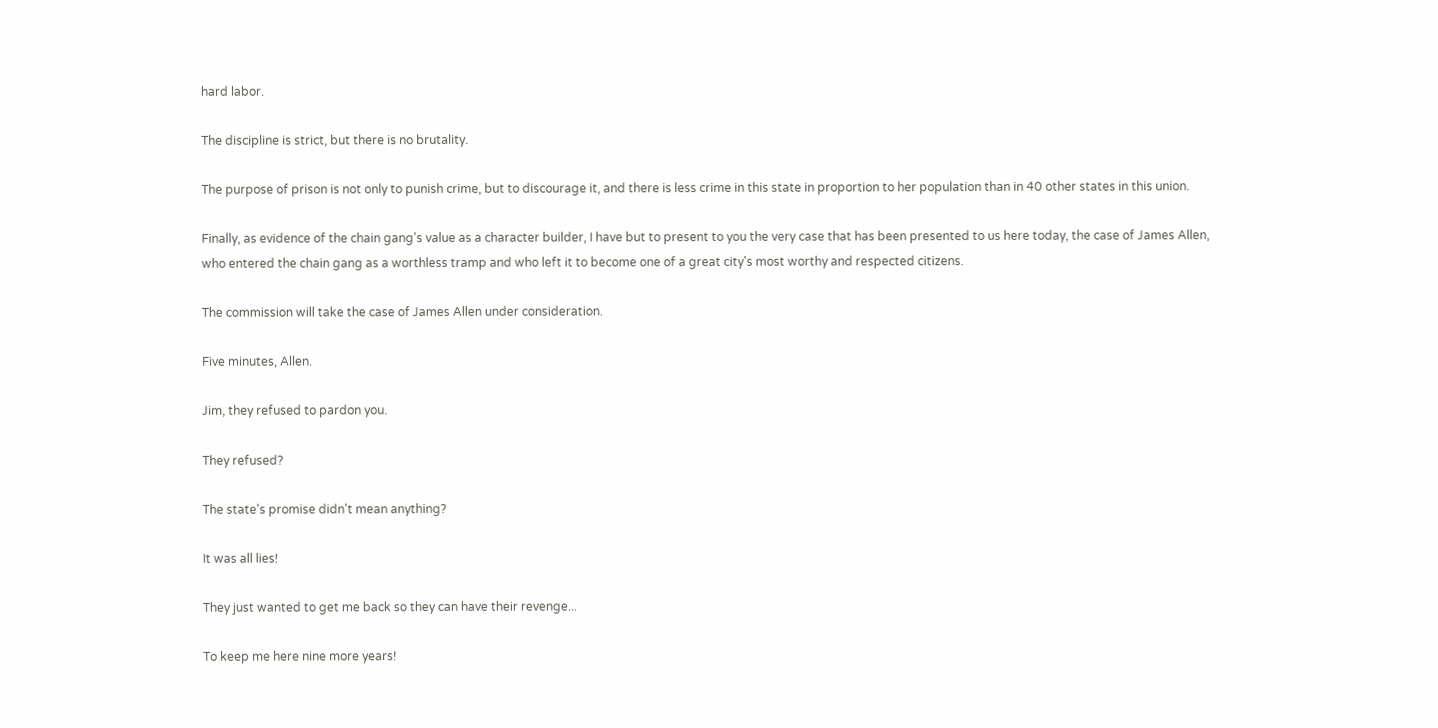hard labor.

The discipline is strict, but there is no brutality.

The purpose of prison is not only to punish crime, but to discourage it, and there is less crime in this state in proportion to her population than in 40 other states in this union.

Finally, as evidence of the chain gang's value as a character builder, I have but to present to you the very case that has been presented to us here today, the case of James Allen, who entered the chain gang as a worthless tramp and who left it to become one of a great city's most worthy and respected citizens.

The commission will take the case of James Allen under consideration.

Five minutes, Allen.

Jim, they refused to pardon you.

They refused?

The state's promise didn't mean anything?

It was all lies!

They just wanted to get me back so they can have their revenge...

To keep me here nine more years!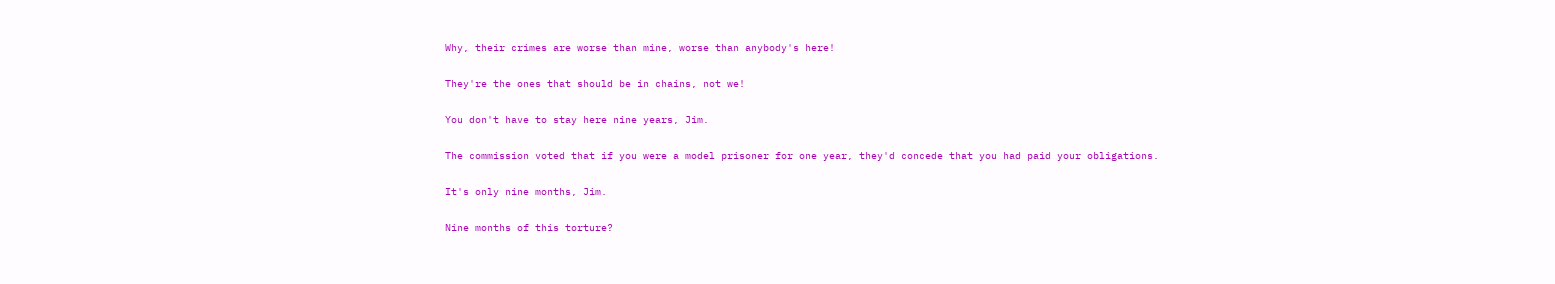Why, their crimes are worse than mine, worse than anybody's here!

They're the ones that should be in chains, not we!

You don't have to stay here nine years, Jim.

The commission voted that if you were a model prisoner for one year, they'd concede that you had paid your obligations.

It's only nine months, Jim.

Nine months of this torture?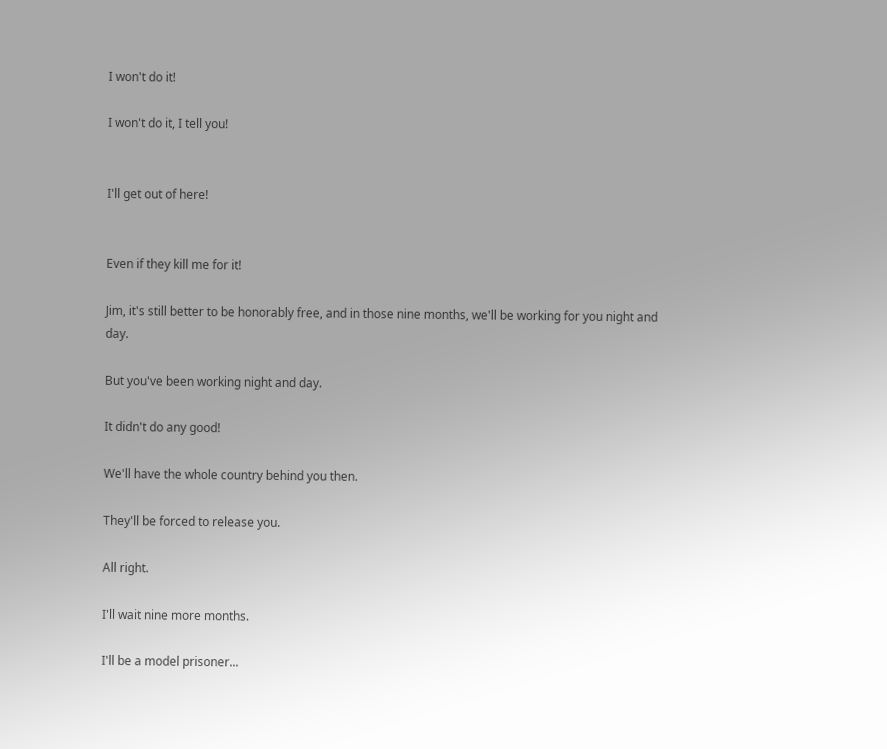I won't do it!

I won't do it, I tell you!


I'll get out of here!


Even if they kill me for it!

Jim, it's still better to be honorably free, and in those nine months, we'll be working for you night and day.

But you've been working night and day.

It didn't do any good!

We'll have the whole country behind you then.

They'll be forced to release you.

All right.

I'll wait nine more months.

I'll be a model prisoner...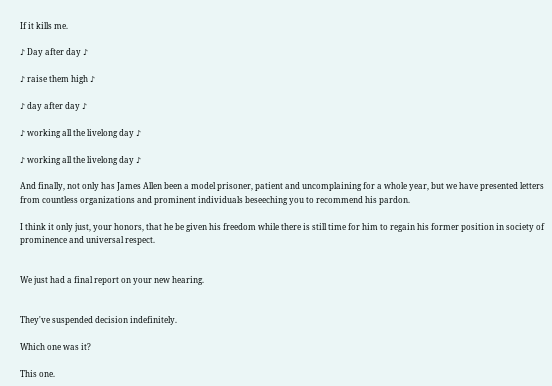If it kills me.

♪ Day after day ♪

♪ raise them high ♪

♪ day after day ♪

♪ working all the livelong day ♪

♪ working all the livelong day ♪

And finally, not only has James Allen been a model prisoner, patient and uncomplaining for a whole year, but we have presented letters from countless organizations and prominent individuals beseeching you to recommend his pardon.

I think it only just, your honors, that he be given his freedom while there is still time for him to regain his former position in society of prominence and universal respect.


We just had a final report on your new hearing.


They've suspended decision indefinitely.

Which one was it?

This one.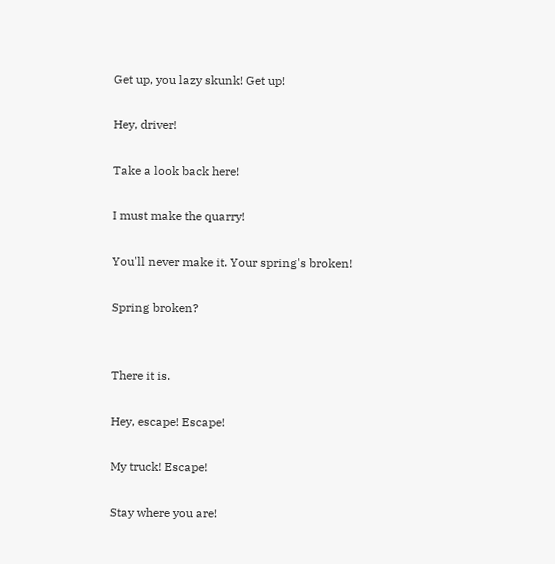Get up, you lazy skunk! Get up!

Hey, driver!

Take a look back here!

I must make the quarry!

You'll never make it. Your spring's broken!

Spring broken?


There it is.

Hey, escape! Escape!

My truck! Escape!

Stay where you are!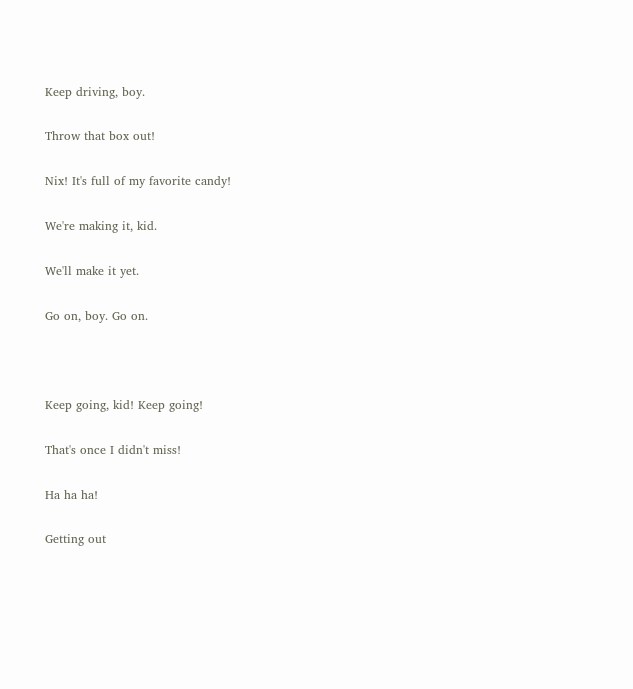Keep driving, boy.

Throw that box out!

Nix! It's full of my favorite candy!

We're making it, kid.

We'll make it yet.

Go on, boy. Go on.



Keep going, kid! Keep going!

That's once I didn't miss!

Ha ha ha!

Getting out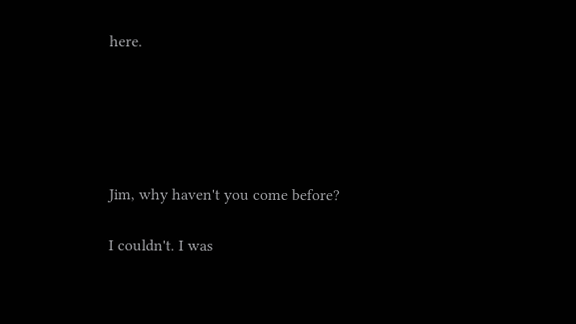here.





Jim, why haven't you come before?

I couldn't. I was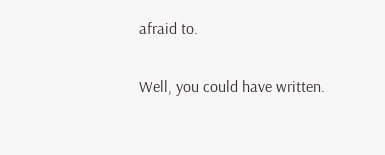afraid to.

Well, you could have written.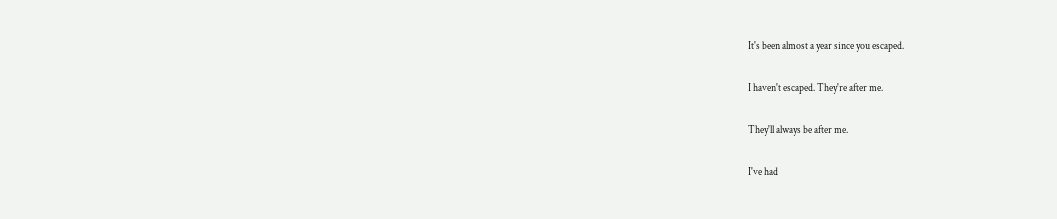It's been almost a year since you escaped.

I haven't escaped. They're after me.

They'll always be after me.

I've had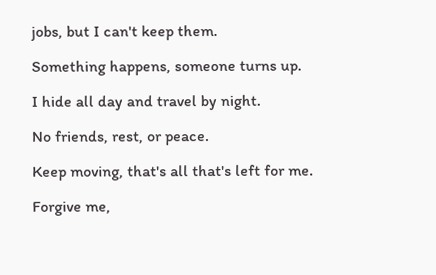jobs, but I can't keep them.

Something happens, someone turns up.

I hide all day and travel by night.

No friends, rest, or peace.

Keep moving, that's all that's left for me.

Forgive me,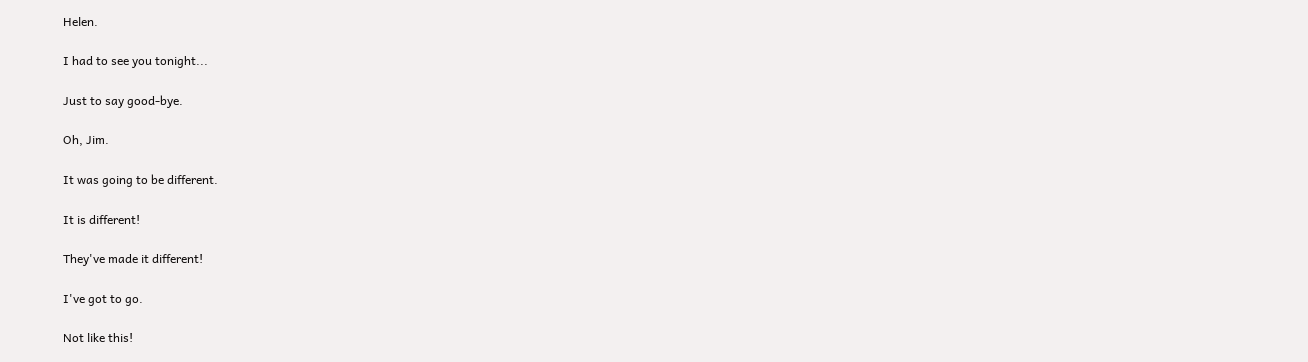Helen.

I had to see you tonight...

Just to say good-bye.

Oh, Jim.

It was going to be different.

It is different!

They've made it different!

I've got to go.

Not like this!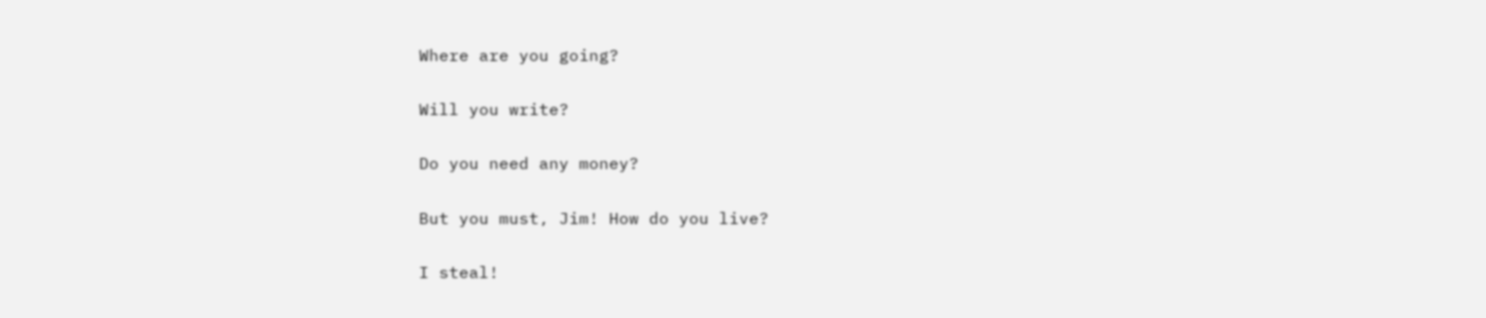Where are you going?

Will you write?

Do you need any money?

But you must, Jim! How do you live?

I steal!